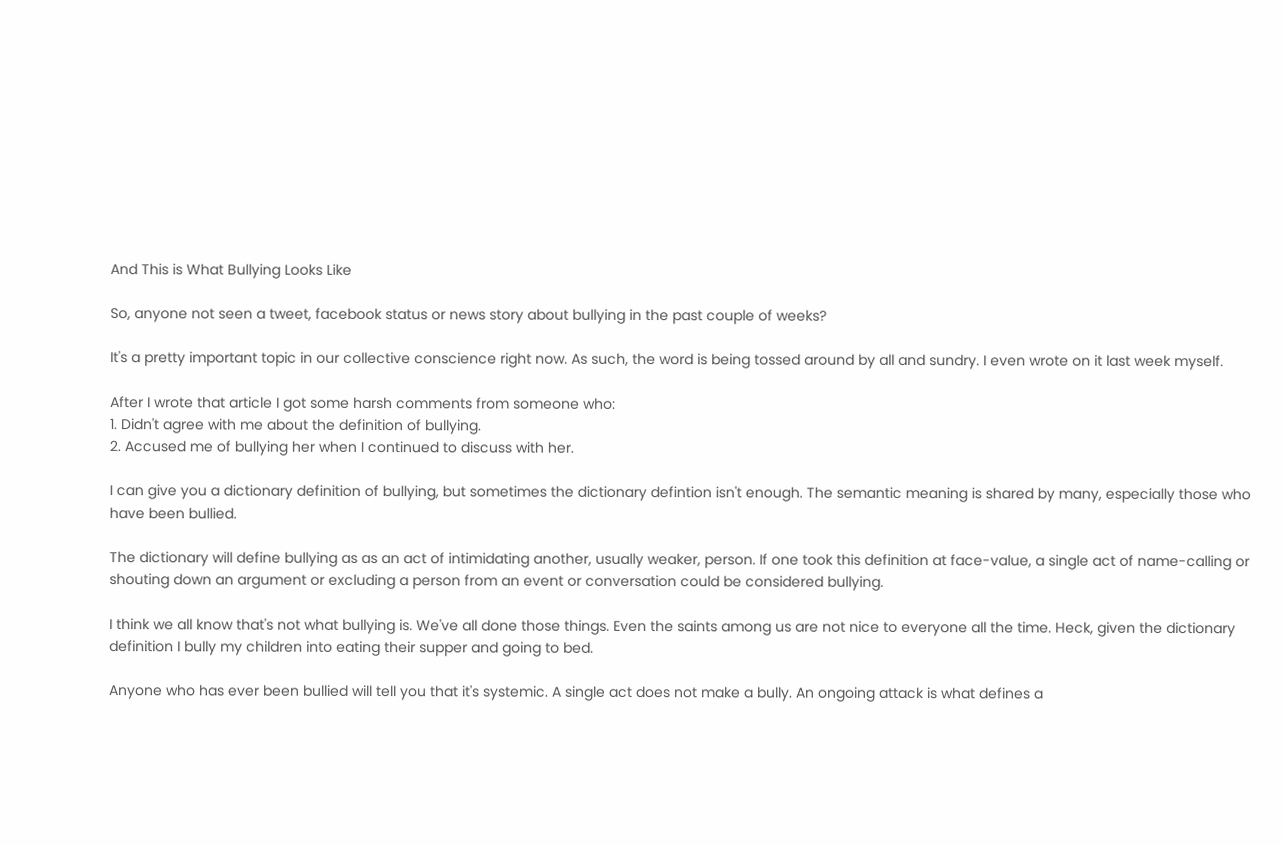And This is What Bullying Looks Like

So, anyone not seen a tweet, facebook status or news story about bullying in the past couple of weeks?

It's a pretty important topic in our collective conscience right now. As such, the word is being tossed around by all and sundry. I even wrote on it last week myself.

After I wrote that article I got some harsh comments from someone who:
1. Didn't agree with me about the definition of bullying.
2. Accused me of bullying her when I continued to discuss with her.

I can give you a dictionary definition of bullying, but sometimes the dictionary defintion isn't enough. The semantic meaning is shared by many, especially those who have been bullied.

The dictionary will define bullying as as an act of intimidating another, usually weaker, person. If one took this definition at face-value, a single act of name-calling or shouting down an argument or excluding a person from an event or conversation could be considered bullying.

I think we all know that's not what bullying is. We've all done those things. Even the saints among us are not nice to everyone all the time. Heck, given the dictionary definition I bully my children into eating their supper and going to bed.

Anyone who has ever been bullied will tell you that it's systemic. A single act does not make a bully. An ongoing attack is what defines a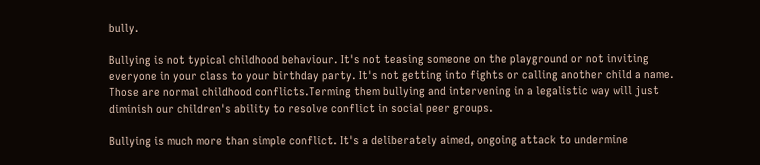bully.

Bullying is not typical childhood behaviour. It's not teasing someone on the playground or not inviting everyone in your class to your birthday party. It's not getting into fights or calling another child a name. Those are normal childhood conflicts.Terming them bullying and intervening in a legalistic way will just diminish our children's ability to resolve conflict in social peer groups.

Bullying is much more than simple conflict. It's a deliberately aimed, ongoing attack to undermine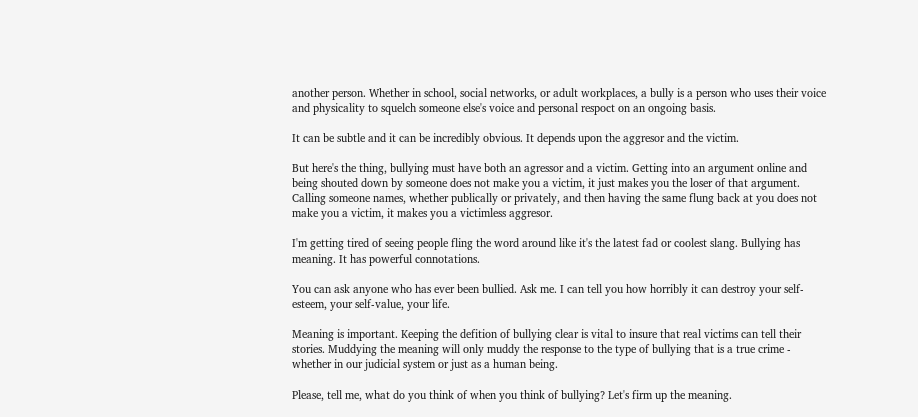another person. Whether in school, social networks, or adult workplaces, a bully is a person who uses their voice and physicality to squelch someone else's voice and personal respoct on an ongoing basis.

It can be subtle and it can be incredibly obvious. It depends upon the aggresor and the victim.

But here's the thing, bullying must have both an agressor and a victim. Getting into an argument online and being shouted down by someone does not make you a victim, it just makes you the loser of that argument. Calling someone names, whether publically or privately, and then having the same flung back at you does not make you a victim, it makes you a victimless aggresor.

I'm getting tired of seeing people fling the word around like it's the latest fad or coolest slang. Bullying has meaning. It has powerful connotations.

You can ask anyone who has ever been bullied. Ask me. I can tell you how horribly it can destroy your self-esteem, your self-value, your life.

Meaning is important. Keeping the defition of bullying clear is vital to insure that real victims can tell their stories. Muddying the meaning will only muddy the response to the type of bullying that is a true crime - whether in our judicial system or just as a human being.

Please, tell me, what do you think of when you think of bullying? Let's firm up the meaning.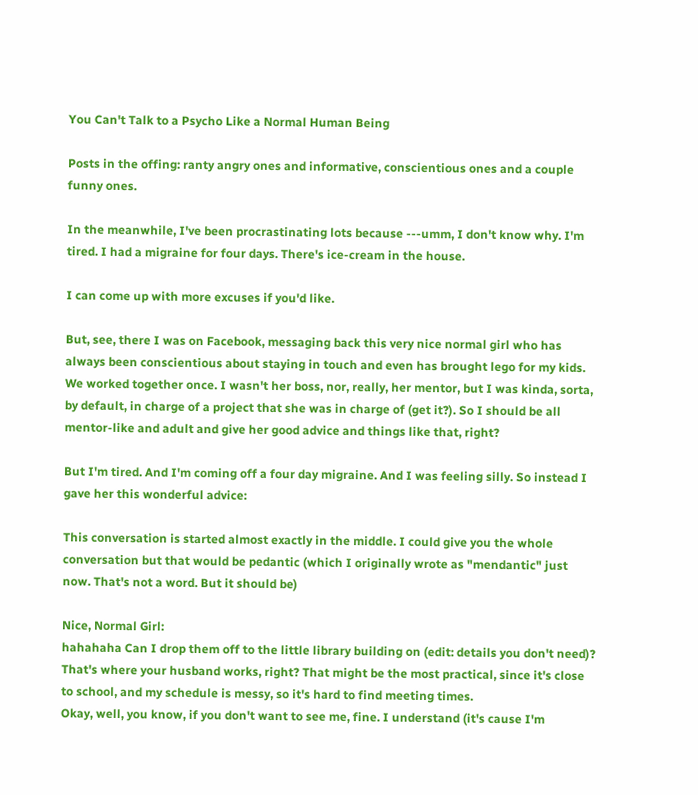You Can't Talk to a Psycho Like a Normal Human Being

Posts in the offing: ranty angry ones and informative, conscientious ones and a couple funny ones.

In the meanwhile, I've been procrastinating lots because ---umm, I don't know why. I'm tired. I had a migraine for four days. There's ice-cream in the house.

I can come up with more excuses if you'd like.

But, see, there I was on Facebook, messaging back this very nice normal girl who has always been conscientious about staying in touch and even has brought lego for my kids. We worked together once. I wasn't her boss, nor, really, her mentor, but I was kinda, sorta, by default, in charge of a project that she was in charge of (get it?). So I should be all mentor-like and adult and give her good advice and things like that, right?

But I'm tired. And I'm coming off a four day migraine. And I was feeling silly. So instead I gave her this wonderful advice:

This conversation is started almost exactly in the middle. I could give you the whole conversation but that would be pedantic (which I originally wrote as "mendantic" just now. That's not a word. But it should be)

Nice, Normal Girl:
hahahaha Can I drop them off to the little library building on (edit: details you don't need)? That's where your husband works, right? That might be the most practical, since it's close to school, and my schedule is messy, so it's hard to find meeting times.
Okay, well, you know, if you don't want to see me, fine. I understand (it's cause I'm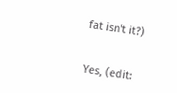fat isn't it?)


Yes, (edit: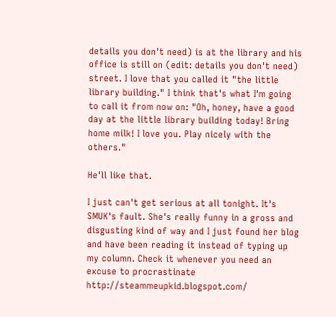details you don't need) is at the library and his office is still on (edit: details you don't need) street. I love that you called it "the little library building." I think that's what I'm going to call it from now on: "Oh, honey, have a good day at the little library building today! Bring home milk! I love you. Play nicely with the others."

He'll like that.

I just can't get serious at all tonight. It's SMUK's fault. She's really funny in a gross and disgusting kind of way and I just found her blog and have been reading it instead of typing up my column. Check it whenever you need an excuse to procrastinate http://steammeupkid.blogspot.com/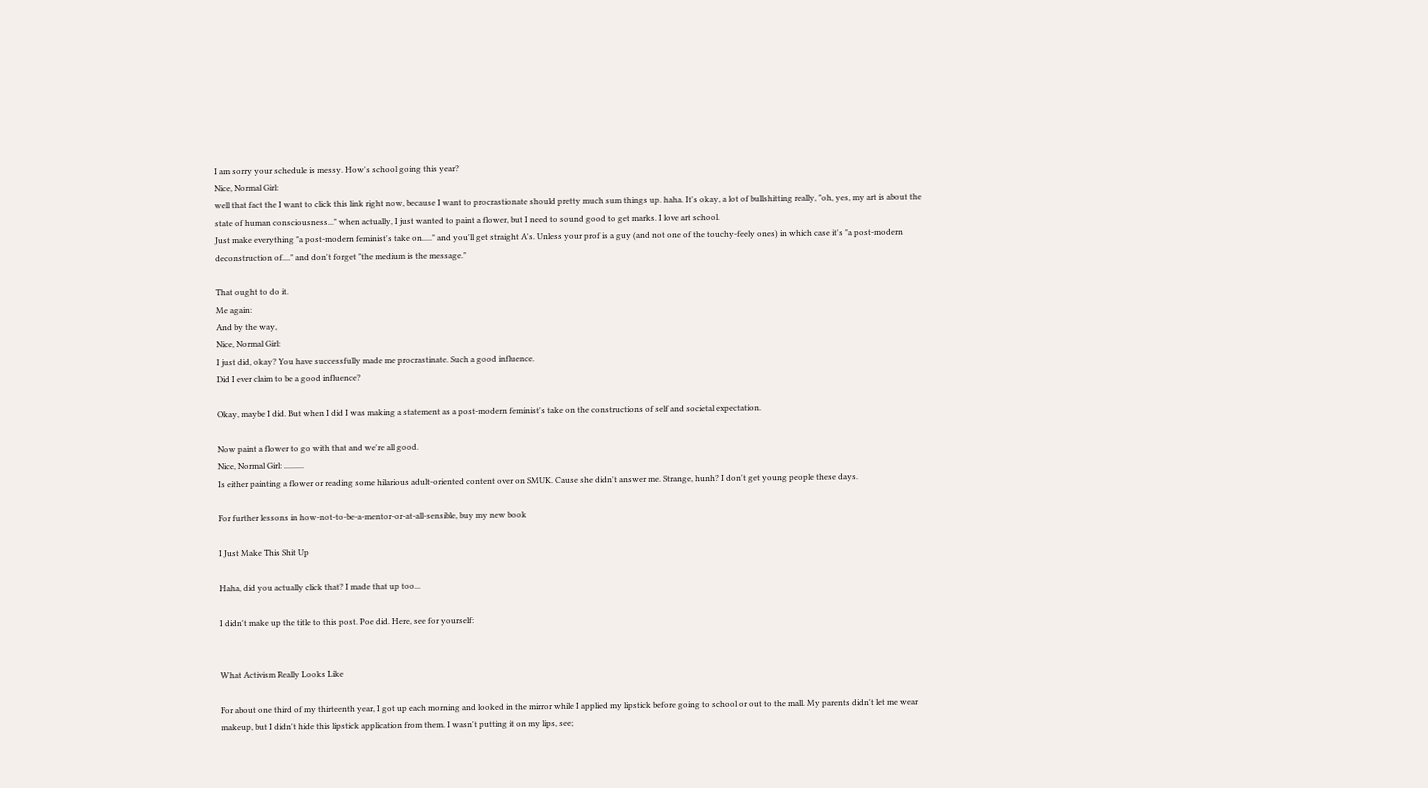I am sorry your schedule is messy. How's school going this year?
Nice, Normal Girl:
well that fact the I want to click this link right now, because I want to procrastionate should pretty much sum things up. haha. It's okay, a lot of bullshitting really, "oh, yes, my art is about the state of human consciousness..." when actually, I just wanted to paint a flower, but I need to sound good to get marks. I love art school.
Just make everything "a post-modern feminist's take on....." and you'll get straight A's. Unless your prof is a guy (and not one of the touchy-feely ones) in which case it's "a post-modern deconstruction of...." and don't forget "the medium is the message."

That ought to do it.
Me again:
And by the way,
Nice, Normal Girl:
I just did, okay? You have successfully made me procrastinate. Such a good influence.
Did I ever claim to be a good influence?

Okay, maybe I did. But when I did I was making a statement as a post-modern feminist's take on the constructions of self and societal expectation.

Now paint a flower to go with that and we're all good.
Nice, Normal Girl: ..........
Is either painting a flower or reading some hilarious adult-oriented content over on SMUK. Cause she didn't answer me. Strange, hunh? I don't get young people these days.

For further lessons in how-not-to-be-a-mentor-or-at-all-sensible, buy my new book

I Just Make This Shit Up

Haha, did you actually click that? I made that up too...

I didn't make up the title to this post. Poe did. Here, see for yourself:


What Activism Really Looks Like

For about one third of my thirteenth year, I got up each morning and looked in the mirror while I applied my lipstick before going to school or out to the mall. My parents didn't let me wear makeup, but I didn't hide this lipstick application from them. I wasn't putting it on my lips, see;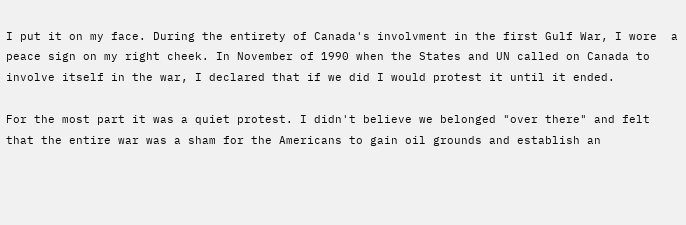I put it on my face. During the entirety of Canada's involvment in the first Gulf War, I wore  a peace sign on my right cheek. In November of 1990 when the States and UN called on Canada to involve itself in the war, I declared that if we did I would protest it until it ended.

For the most part it was a quiet protest. I didn't believe we belonged "over there" and felt that the entire war was a sham for the Americans to gain oil grounds and establish an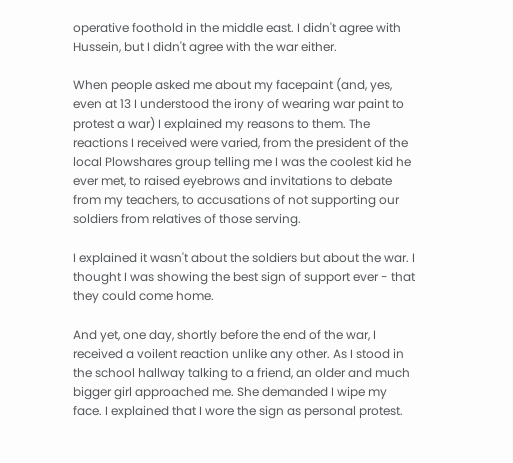operative foothold in the middle east. I didn't agree with Hussein, but I didn't agree with the war either.

When people asked me about my facepaint (and, yes, even at 13 I understood the irony of wearing war paint to protest a war) I explained my reasons to them. The reactions I received were varied, from the president of the local Plowshares group telling me I was the coolest kid he ever met, to raised eyebrows and invitations to debate from my teachers, to accusations of not supporting our soldiers from relatives of those serving.

I explained it wasn't about the soldiers but about the war. I thought I was showing the best sign of support ever - that they could come home.

And yet, one day, shortly before the end of the war, I received a voilent reaction unlike any other. As I stood in the school hallway talking to a friend, an older and much bigger girl approached me. She demanded I wipe my face. I explained that I wore the sign as personal protest.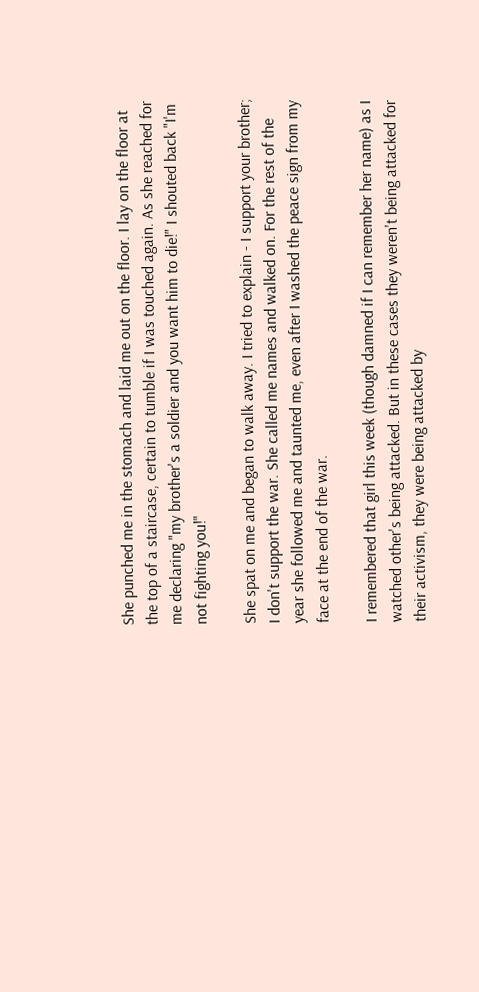She punched me in the stomach and laid me out on the floor. I lay on the floor at the top of a staircase, certain to tumble if I was touched again. As she reached for me declaring "my brother's a soldier and you want him to die!" I shouted back "I'm not fighting you!"

She spat on me and began to walk away. I tried to explain - I support your brother; I don't support the war. She called me names and walked on. For the rest of the year she followed me and taunted me, even after I washed the peace sign from my face at the end of the war.

I remembered that girl this week (though damned if I can remember her name) as I watched other's being attacked. But in these cases they weren't being attacked for their activism, they were being attacked by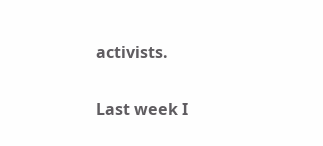activists.

Last week I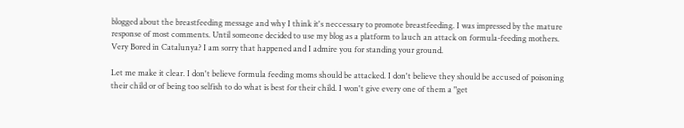blogged about the breastfeeding message and why I think it's neccessary to promote breastfeeding. I was impressed by the mature response of most comments. Until someone decided to use my blog as a platform to lauch an attack on formula-feeding mothers. Very Bored in Catalunya? I am sorry that happened and I admire you for standing your ground.

Let me make it clear. I don't believe formula feeding moms should be attacked. I don't believe they should be accused of poisoning their child or of being too selfish to do what is best for their child. I won't give every one of them a "get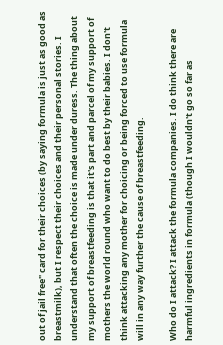out of jail free" card for their choices (by saying formula is just as good as breastmilk), but I respect their choices and their personal stories. I understand that often the choice is made under duress. The thing about my support of breastfeeding is that it's part and parcel of my support of mothers the world round who want to do best by their babies. I don't think attacking any mother for choicing or being forced to use formula will in any way further the cause of breastfeeding.

Who do I attack? I attack the formula companies. I do think there are harmful ingredients in formula (though I wouldn't go so far as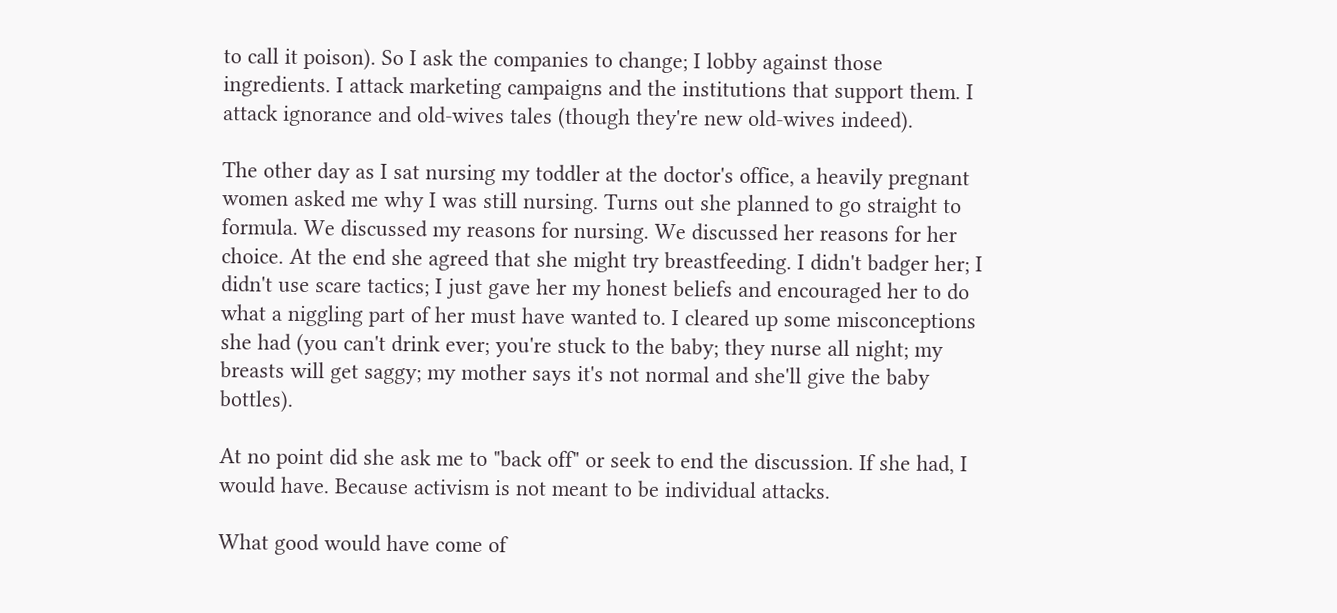to call it poison). So I ask the companies to change; I lobby against those ingredients. I attack marketing campaigns and the institutions that support them. I attack ignorance and old-wives tales (though they're new old-wives indeed).

The other day as I sat nursing my toddler at the doctor's office, a heavily pregnant women asked me why I was still nursing. Turns out she planned to go straight to formula. We discussed my reasons for nursing. We discussed her reasons for her choice. At the end she agreed that she might try breastfeeding. I didn't badger her; I didn't use scare tactics; I just gave her my honest beliefs and encouraged her to do what a niggling part of her must have wanted to. I cleared up some misconceptions she had (you can't drink ever; you're stuck to the baby; they nurse all night; my breasts will get saggy; my mother says it's not normal and she'll give the baby bottles).

At no point did she ask me to "back off" or seek to end the discussion. If she had, I would have. Because activism is not meant to be individual attacks.

What good would have come of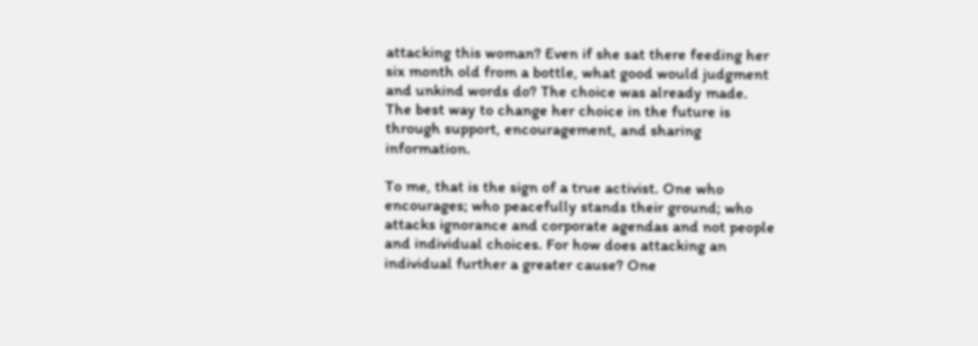attacking this woman? Even if she sat there feeding her six month old from a bottle, what good would judgment and unkind words do? The choice was already made. The best way to change her choice in the future is through support, encouragement, and sharing information.

To me, that is the sign of a true activist. One who encourages; who peacefully stands their ground; who attacks ignorance and corporate agendas and not people and individual choices. For how does attacking an individual further a greater cause? One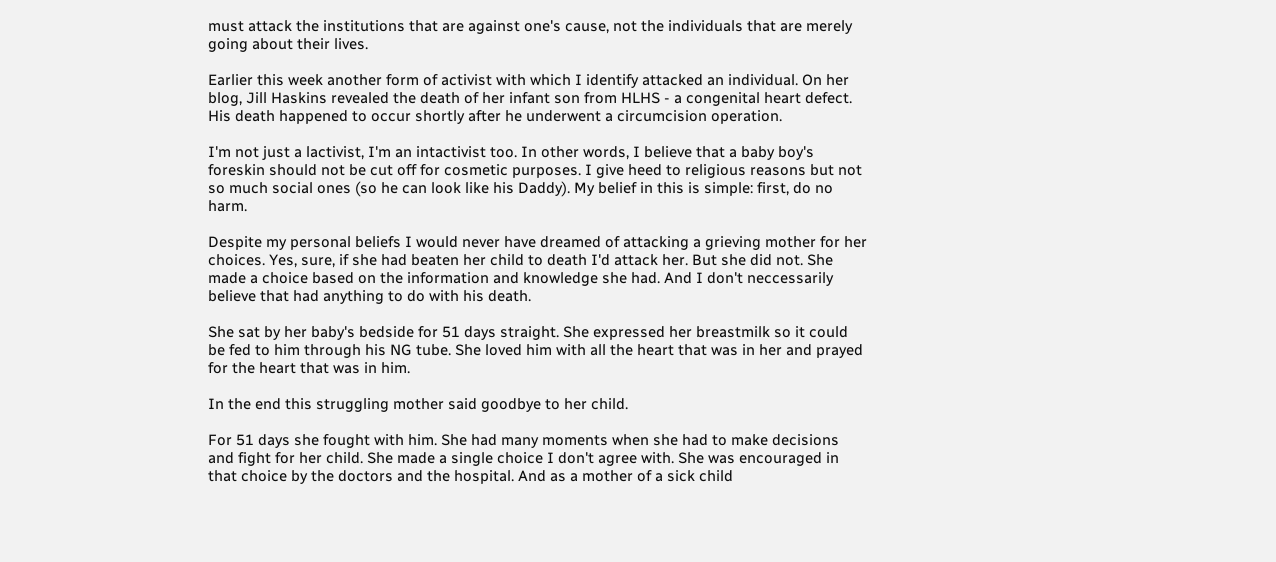must attack the institutions that are against one's cause, not the individuals that are merely going about their lives.

Earlier this week another form of activist with which I identify attacked an individual. On her blog, Jill Haskins revealed the death of her infant son from HLHS - a congenital heart defect. His death happened to occur shortly after he underwent a circumcision operation.

I'm not just a lactivist, I'm an intactivist too. In other words, I believe that a baby boy's foreskin should not be cut off for cosmetic purposes. I give heed to religious reasons but not so much social ones (so he can look like his Daddy). My belief in this is simple: first, do no harm.

Despite my personal beliefs I would never have dreamed of attacking a grieving mother for her choices. Yes, sure, if she had beaten her child to death I'd attack her. But she did not. She made a choice based on the information and knowledge she had. And I don't neccessarily believe that had anything to do with his death.

She sat by her baby's bedside for 51 days straight. She expressed her breastmilk so it could be fed to him through his NG tube. She loved him with all the heart that was in her and prayed for the heart that was in him.

In the end this struggling mother said goodbye to her child.

For 51 days she fought with him. She had many moments when she had to make decisions and fight for her child. She made a single choice I don't agree with. She was encouraged in that choice by the doctors and the hospital. And as a mother of a sick child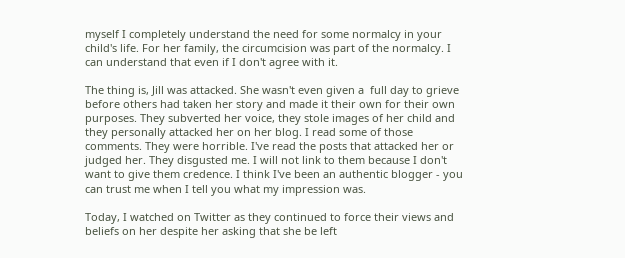myself I completely understand the need for some normalcy in your child's life. For her family, the circumcision was part of the normalcy. I can understand that even if I don't agree with it.

The thing is, Jill was attacked. She wasn't even given a  full day to grieve before others had taken her story and made it their own for their own purposes. They subverted her voice, they stole images of her child and they personally attacked her on her blog. I read some of those comments. They were horrible. I've read the posts that attacked her or judged her. They disgusted me. I will not link to them because I don't want to give them credence. I think I've been an authentic blogger - you can trust me when I tell you what my impression was.

Today, I watched on Twitter as they continued to force their views and beliefs on her despite her asking that she be left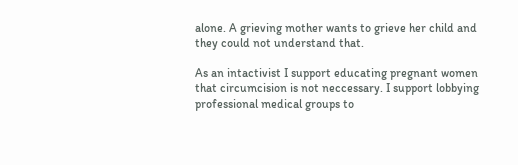alone. A grieving mother wants to grieve her child and they could not understand that.

As an intactivist I support educating pregnant women that circumcision is not neccessary. I support lobbying professional medical groups to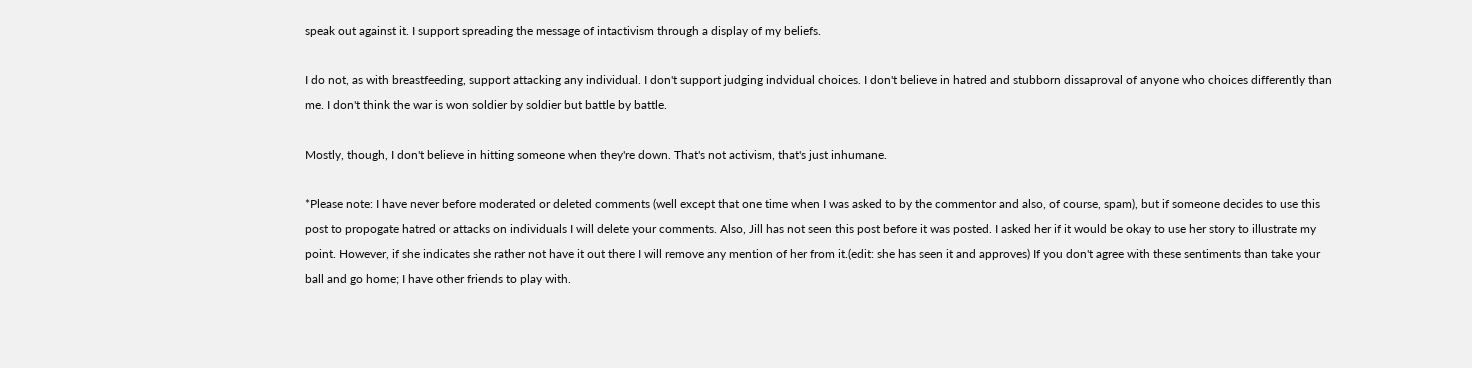speak out against it. I support spreading the message of intactivism through a display of my beliefs.

I do not, as with breastfeeding, support attacking any individual. I don't support judging indvidual choices. I don't believe in hatred and stubborn dissaproval of anyone who choices differently than me. I don't think the war is won soldier by soldier but battle by battle.

Mostly, though, I don't believe in hitting someone when they're down. That's not activism, that's just inhumane.

*Please note: I have never before moderated or deleted comments (well except that one time when I was asked to by the commentor and also, of course, spam), but if someone decides to use this post to propogate hatred or attacks on individuals I will delete your comments. Also, Jill has not seen this post before it was posted. I asked her if it would be okay to use her story to illustrate my point. However, if she indicates she rather not have it out there I will remove any mention of her from it.(edit: she has seen it and approves) If you don't agree with these sentiments than take your ball and go home; I have other friends to play with.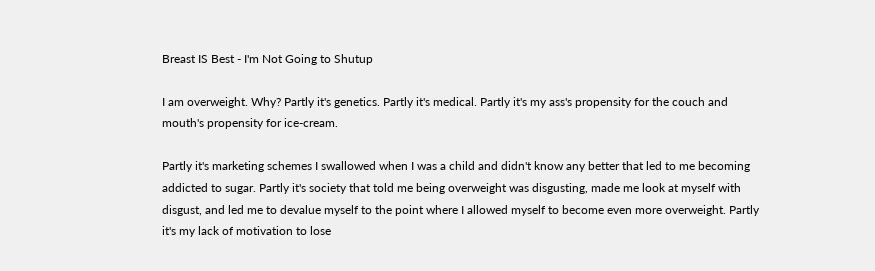Breast IS Best - I'm Not Going to Shutup

I am overweight. Why? Partly it's genetics. Partly it's medical. Partly it's my ass's propensity for the couch and mouth's propensity for ice-cream.

Partly it's marketing schemes I swallowed when I was a child and didn't know any better that led to me becoming addicted to sugar. Partly it's society that told me being overweight was disgusting, made me look at myself with disgust, and led me to devalue myself to the point where I allowed myself to become even more overweight. Partly it's my lack of motivation to lose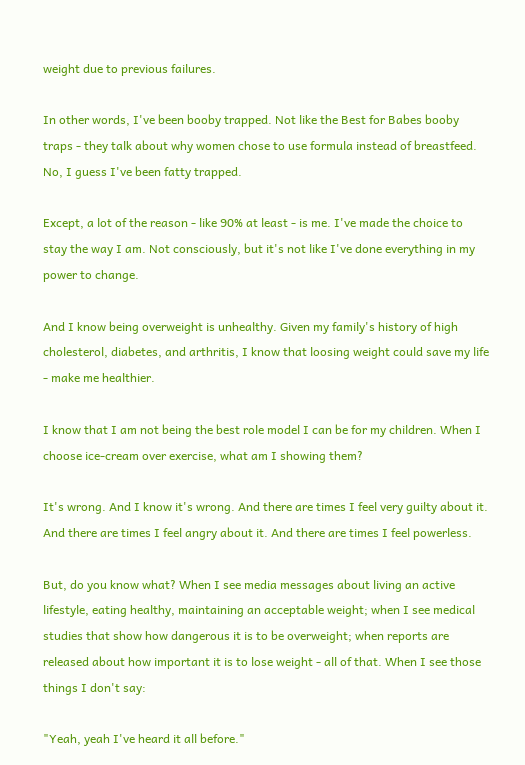weight due to previous failures.

In other words, I've been booby trapped. Not like the Best for Babes booby traps - they talk about why women chose to use formula instead of breastfeed. No, I guess I've been fatty trapped.

Except, a lot of the reason - like 90% at least - is me. I've made the choice to stay the way I am. Not consciously, but it's not like I've done everything in my power to change.

And I know being overweight is unhealthy. Given my family's history of high cholesterol, diabetes, and arthritis, I know that loosing weight could save my life - make me healthier.

I know that I am not being the best role model I can be for my children. When I choose ice-cream over exercise, what am I showing them?

It's wrong. And I know it's wrong. And there are times I feel very guilty about it. And there are times I feel angry about it. And there are times I feel powerless.

But, do you know what? When I see media messages about living an active lifestyle, eating healthy, maintaining an acceptable weight; when I see medical studies that show how dangerous it is to be overweight; when reports are released about how important it is to lose weight - all of that. When I see those things I don't say:

"Yeah, yeah I've heard it all before."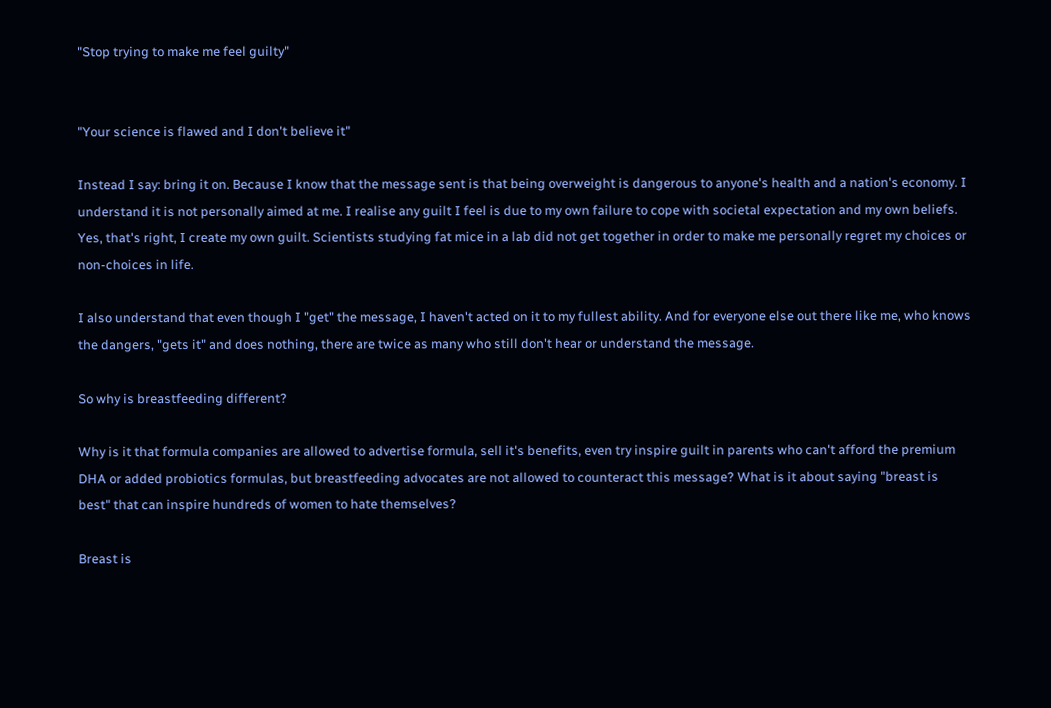"Stop trying to make me feel guilty"


"Your science is flawed and I don't believe it"

Instead I say: bring it on. Because I know that the message sent is that being overweight is dangerous to anyone's health and a nation's economy. I understand it is not personally aimed at me. I realise any guilt I feel is due to my own failure to cope with societal expectation and my own beliefs. Yes, that's right, I create my own guilt. Scientists studying fat mice in a lab did not get together in order to make me personally regret my choices or non-choices in life.

I also understand that even though I "get" the message, I haven't acted on it to my fullest ability. And for everyone else out there like me, who knows the dangers, "gets it" and does nothing, there are twice as many who still don't hear or understand the message.

So why is breastfeeding different?

Why is it that formula companies are allowed to advertise formula, sell it's benefits, even try inspire guilt in parents who can't afford the premium DHA or added probiotics formulas, but breastfeeding advocates are not allowed to counteract this message? What is it about saying "breast is best" that can inspire hundreds of women to hate themselves?

Breast is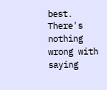best. There's nothing wrong with saying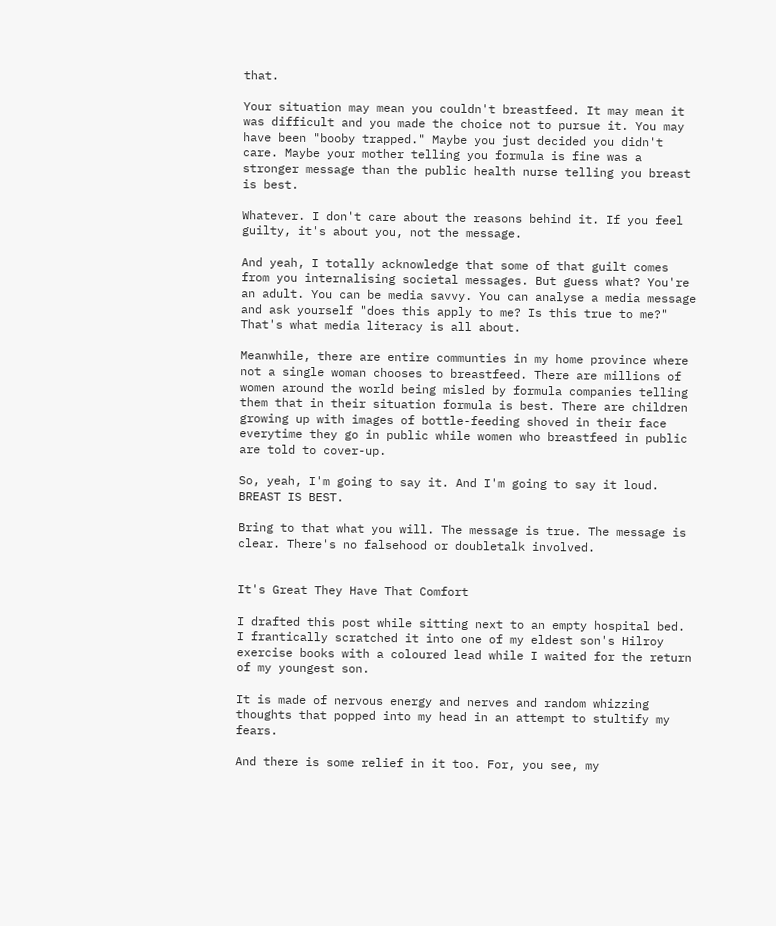that.

Your situation may mean you couldn't breastfeed. It may mean it was difficult and you made the choice not to pursue it. You may have been "booby trapped." Maybe you just decided you didn't care. Maybe your mother telling you formula is fine was a stronger message than the public health nurse telling you breast is best.

Whatever. I don't care about the reasons behind it. If you feel guilty, it's about you, not the message.

And yeah, I totally acknowledge that some of that guilt comes from you internalising societal messages. But guess what? You're an adult. You can be media savvy. You can analyse a media message and ask yourself "does this apply to me? Is this true to me?" That's what media literacy is all about.

Meanwhile, there are entire communties in my home province where not a single woman chooses to breastfeed. There are millions of women around the world being misled by formula companies telling them that in their situation formula is best. There are children growing up with images of bottle-feeding shoved in their face everytime they go in public while women who breastfeed in public are told to cover-up.

So, yeah, I'm going to say it. And I'm going to say it loud. BREAST IS BEST.

Bring to that what you will. The message is true. The message is clear. There's no falsehood or doubletalk involved.


It's Great They Have That Comfort

I drafted this post while sitting next to an empty hospital bed. I frantically scratched it into one of my eldest son's Hilroy exercise books with a coloured lead while I waited for the return of my youngest son.

It is made of nervous energy and nerves and random whizzing thoughts that popped into my head in an attempt to stultify my fears.

And there is some relief in it too. For, you see, my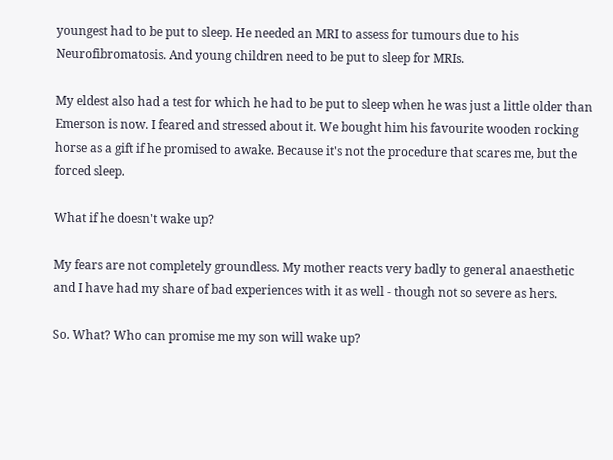youngest had to be put to sleep. He needed an MRI to assess for tumours due to his Neurofibromatosis. And young children need to be put to sleep for MRIs.

My eldest also had a test for which he had to be put to sleep when he was just a little older than Emerson is now. I feared and stressed about it. We bought him his favourite wooden rocking horse as a gift if he promised to awake. Because it's not the procedure that scares me, but the forced sleep.

What if he doesn't wake up?

My fears are not completely groundless. My mother reacts very badly to general anaesthetic and I have had my share of bad experiences with it as well - though not so severe as hers.

So. What? Who can promise me my son will wake up?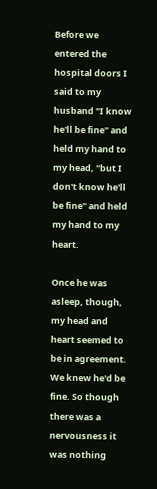Before we entered the hospital doors I said to my husband "I know he'll be fine" and held my hand to my head, "but I don't know he'll be fine" and held my hand to my heart.

Once he was asleep, though, my head and heart seemed to be in agreement. We knew he'd be fine. So though there was a nervousness it was nothing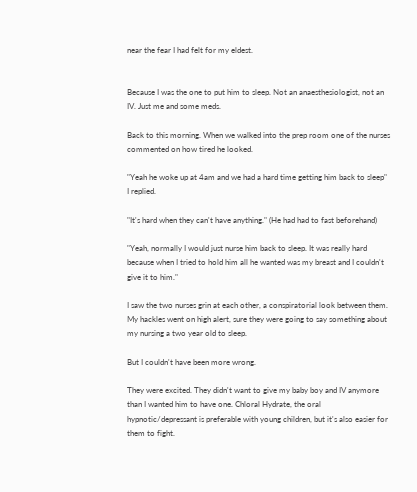near the fear I had felt for my eldest.


Because I was the one to put him to sleep. Not an anaesthesiologist, not an IV. Just me and some meds.

Back to this morning. When we walked into the prep room one of the nurses commented on how tired he looked.

"Yeah he woke up at 4am and we had a hard time getting him back to sleep" I replied.

"It's hard when they can't have anything." (He had had to fast beforehand)

"Yeah, normally I would just nurse him back to sleep. It was really hard because when I tried to hold him all he wanted was my breast and I couldn't give it to him."

I saw the two nurses grin at each other, a conspiratorial look between them. My hackles went on high alert, sure they were going to say something about my nursing a two year old to sleep.

But I couldn't have been more wrong.

They were excited. They didn't want to give my baby boy and IV anymore than I wanted him to have one. Chloral Hydrate, the oral hypnotic/depressant is preferable with young children, but it's also easier for them to fight.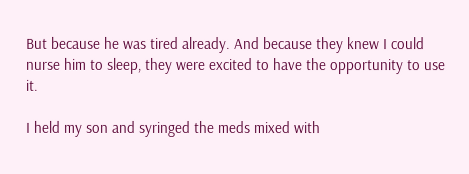But because he was tired already. And because they knew I could nurse him to sleep, they were excited to have the opportunity to use it.

I held my son and syringed the meds mixed with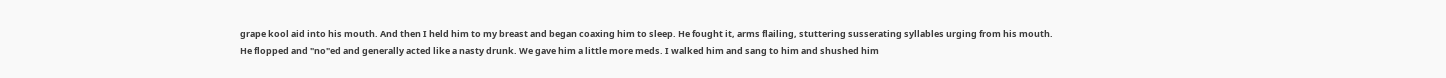grape kool aid into his mouth. And then I held him to my breast and began coaxing him to sleep. He fought it, arms flailing, stuttering susserating syllables urging from his mouth. He flopped and "no"ed and generally acted like a nasty drunk. We gave him a little more meds. I walked him and sang to him and shushed him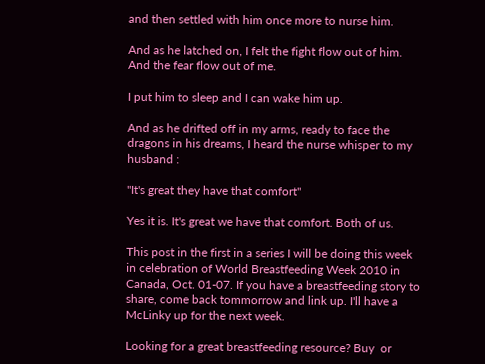and then settled with him once more to nurse him.

And as he latched on, I felt the fight flow out of him. And the fear flow out of me.

I put him to sleep and I can wake him up.

And as he drifted off in my arms, ready to face the dragons in his dreams, I heard the nurse whisper to my husband :

"It's great they have that comfort"

Yes it is. It's great we have that comfort. Both of us.

This post in the first in a series I will be doing this week in celebration of World Breastfeeding Week 2010 in Canada, Oct. 01-07. If you have a breastfeeding story to share, come back tommorrow and link up. I'll have a McLinky up for the next week.

Looking for a great breastfeeding resource? Buy  or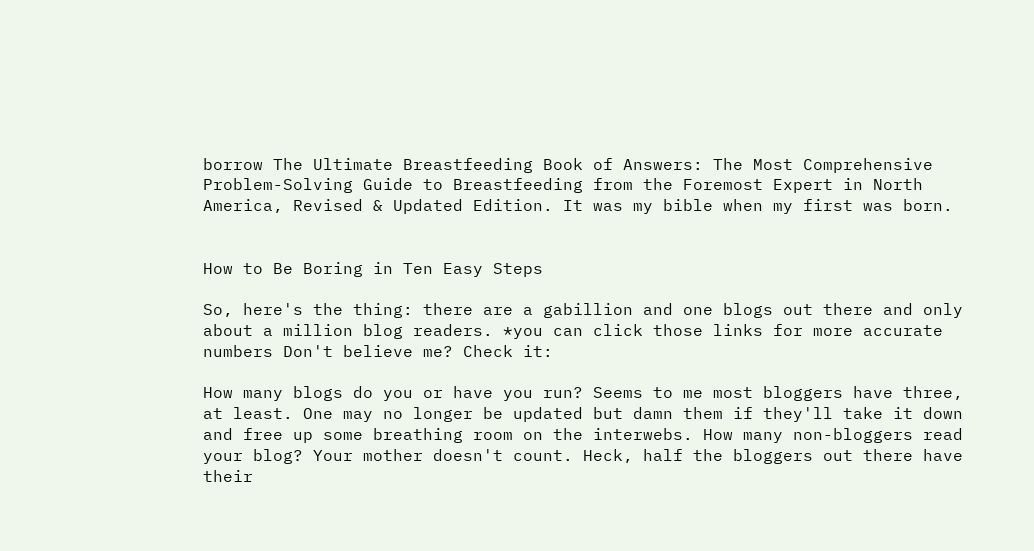borrow The Ultimate Breastfeeding Book of Answers: The Most Comprehensive Problem-Solving Guide to Breastfeeding from the Foremost Expert in North America, Revised & Updated Edition. It was my bible when my first was born.


How to Be Boring in Ten Easy Steps

So, here's the thing: there are a gabillion and one blogs out there and only about a million blog readers. *you can click those links for more accurate numbers Don't believe me? Check it:

How many blogs do you or have you run? Seems to me most bloggers have three, at least. One may no longer be updated but damn them if they'll take it down and free up some breathing room on the interwebs. How many non-bloggers read your blog? Your mother doesn't count. Heck, half the bloggers out there have their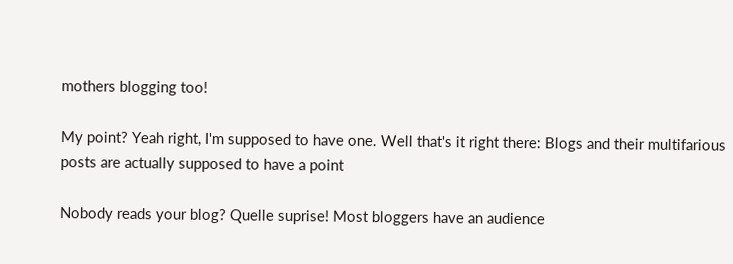mothers blogging too!

My point? Yeah right, I'm supposed to have one. Well that's it right there: Blogs and their multifarious posts are actually supposed to have a point

Nobody reads your blog? Quelle suprise! Most bloggers have an audience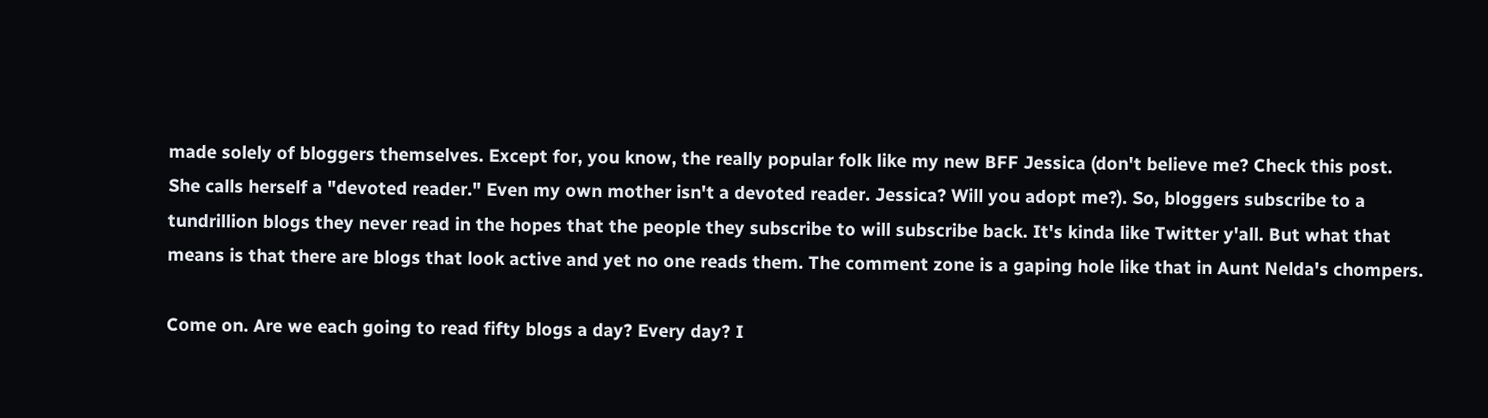made solely of bloggers themselves. Except for, you know, the really popular folk like my new BFF Jessica (don't believe me? Check this post. She calls herself a "devoted reader." Even my own mother isn't a devoted reader. Jessica? Will you adopt me?). So, bloggers subscribe to a tundrillion blogs they never read in the hopes that the people they subscribe to will subscribe back. It's kinda like Twitter y'all. But what that means is that there are blogs that look active and yet no one reads them. The comment zone is a gaping hole like that in Aunt Nelda's chompers.

Come on. Are we each going to read fifty blogs a day? Every day? I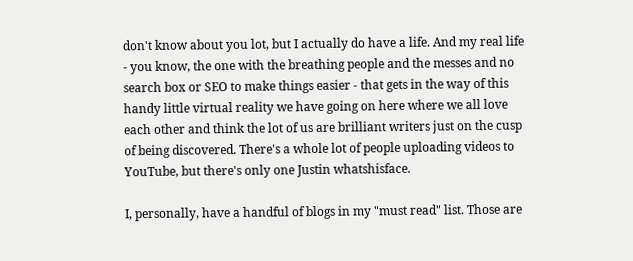don't know about you lot, but I actually do have a life. And my real life - you know, the one with the breathing people and the messes and no search box or SEO to make things easier - that gets in the way of this handy little virtual reality we have going on here where we all love each other and think the lot of us are brilliant writers just on the cusp of being discovered. There's a whole lot of people uploading videos to YouTube, but there's only one Justin whatshisface.

I, personally, have a handful of blogs in my "must read" list. Those are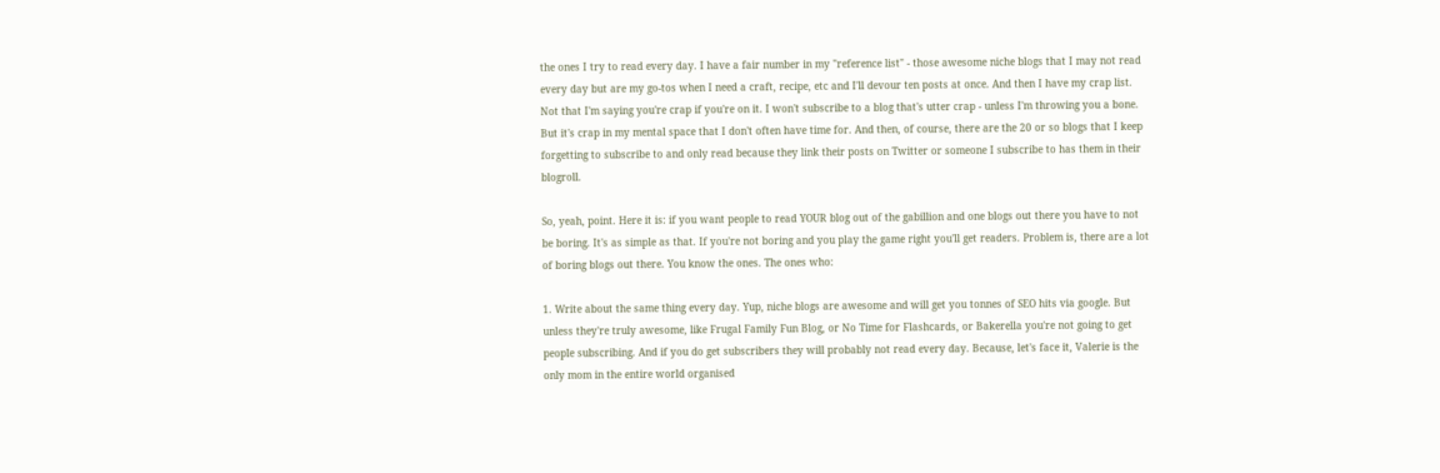the ones I try to read every day. I have a fair number in my "reference list" - those awesome niche blogs that I may not read every day but are my go-tos when I need a craft, recipe, etc and I'll devour ten posts at once. And then I have my crap list. Not that I'm saying you're crap if you're on it. I won't subscribe to a blog that's utter crap - unless I'm throwing you a bone. But it's crap in my mental space that I don't often have time for. And then, of course, there are the 20 or so blogs that I keep forgetting to subscribe to and only read because they link their posts on Twitter or someone I subscribe to has them in their blogroll.

So, yeah, point. Here it is: if you want people to read YOUR blog out of the gabillion and one blogs out there you have to not be boring. It's as simple as that. If you're not boring and you play the game right you'll get readers. Problem is, there are a lot of boring blogs out there. You know the ones. The ones who:

1. Write about the same thing every day. Yup, niche blogs are awesome and will get you tonnes of SEO hits via google. But unless they're truly awesome, like Frugal Family Fun Blog, or No Time for Flashcards, or Bakerella you're not going to get people subscribing. And if you do get subscribers they will probably not read every day. Because, let's face it, Valerie is the only mom in the entire world organised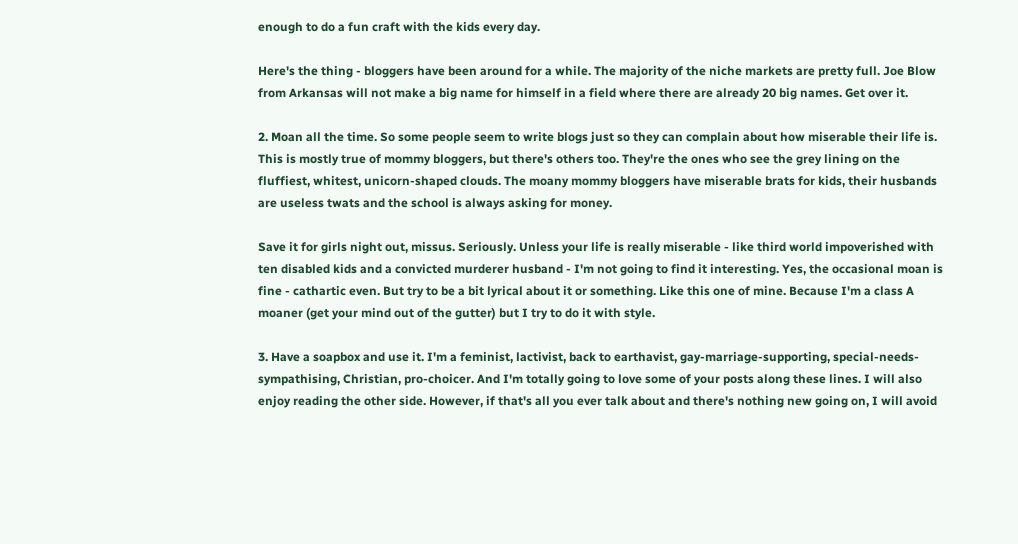enough to do a fun craft with the kids every day.

Here's the thing - bloggers have been around for a while. The majority of the niche markets are pretty full. Joe Blow from Arkansas will not make a big name for himself in a field where there are already 20 big names. Get over it.

2. Moan all the time. So some people seem to write blogs just so they can complain about how miserable their life is. This is mostly true of mommy bloggers, but there's others too. They're the ones who see the grey lining on the fluffiest, whitest, unicorn-shaped clouds. The moany mommy bloggers have miserable brats for kids, their husbands are useless twats and the school is always asking for money.

Save it for girls night out, missus. Seriously. Unless your life is really miserable - like third world impoverished with ten disabled kids and a convicted murderer husband - I'm not going to find it interesting. Yes, the occasional moan is fine - cathartic even. But try to be a bit lyrical about it or something. Like this one of mine. Because I'm a class A moaner (get your mind out of the gutter) but I try to do it with style.

3. Have a soapbox and use it. I'm a feminist, lactivist, back to earthavist, gay-marriage-supporting, special-needs-sympathising, Christian, pro-choicer. And I'm totally going to love some of your posts along these lines. I will also enjoy reading the other side. However, if that's all you ever talk about and there's nothing new going on, I will avoid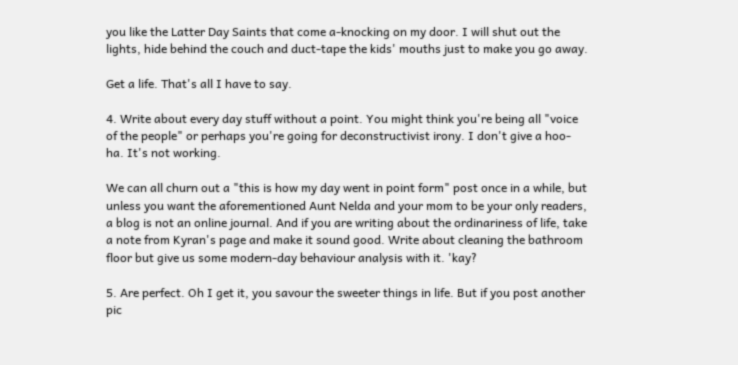you like the Latter Day Saints that come a-knocking on my door. I will shut out the lights, hide behind the couch and duct-tape the kids' mouths just to make you go away.

Get a life. That's all I have to say.

4. Write about every day stuff without a point. You might think you're being all "voice of the people" or perhaps you're going for deconstructivist irony. I don't give a hoo-ha. It's not working.

We can all churn out a "this is how my day went in point form" post once in a while, but unless you want the aforementioned Aunt Nelda and your mom to be your only readers, a blog is not an online journal. And if you are writing about the ordinariness of life, take a note from Kyran's page and make it sound good. Write about cleaning the bathroom floor but give us some modern-day behaviour analysis with it. 'kay?

5. Are perfect. Oh I get it, you savour the sweeter things in life. But if you post another pic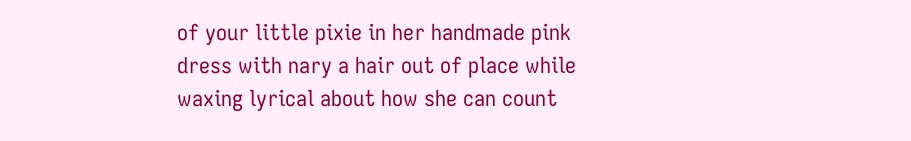of your little pixie in her handmade pink dress with nary a hair out of place while waxing lyrical about how she can count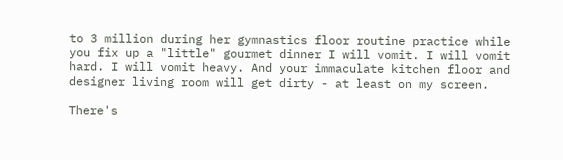to 3 million during her gymnastics floor routine practice while you fix up a "little" gourmet dinner I will vomit. I will vomit hard. I will vomit heavy. And your immaculate kitchen floor and designer living room will get dirty - at least on my screen.

There's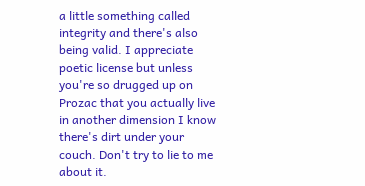a little something called integrity and there's also being valid. I appreciate poetic license but unless you're so drugged up on Prozac that you actually live in another dimension I know there's dirt under your couch. Don't try to lie to me about it.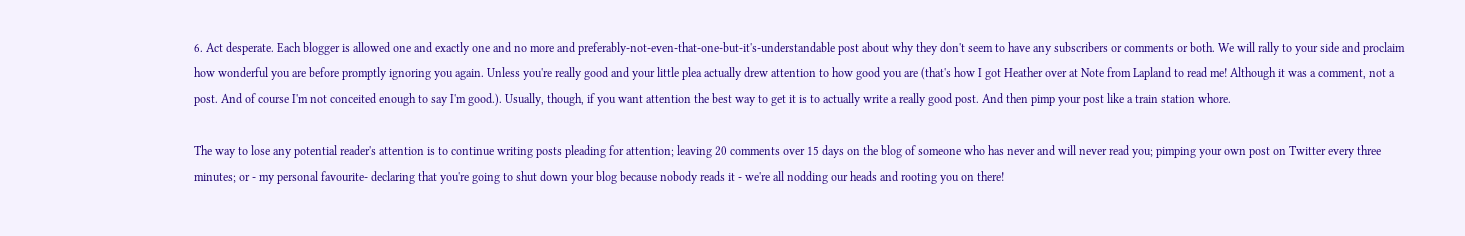6. Act desperate. Each blogger is allowed one and exactly one and no more and preferably-not-even-that-one-but-it's-understandable post about why they don't seem to have any subscribers or comments or both. We will rally to your side and proclaim how wonderful you are before promptly ignoring you again. Unless you're really good and your little plea actually drew attention to how good you are (that's how I got Heather over at Note from Lapland to read me! Although it was a comment, not a post. And of course I'm not conceited enough to say I'm good.). Usually, though, if you want attention the best way to get it is to actually write a really good post. And then pimp your post like a train station whore.

The way to lose any potential reader's attention is to continue writing posts pleading for attention; leaving 20 comments over 15 days on the blog of someone who has never and will never read you; pimping your own post on Twitter every three minutes; or - my personal favourite- declaring that you're going to shut down your blog because nobody reads it - we're all nodding our heads and rooting you on there!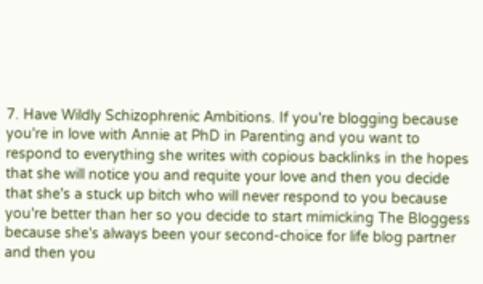7. Have Wildly Schizophrenic Ambitions. If you're blogging because you're in love with Annie at PhD in Parenting and you want to respond to everything she writes with copious backlinks in the hopes that she will notice you and requite your love and then you decide that she's a stuck up bitch who will never respond to you because you're better than her so you decide to start mimicking The Bloggess because she's always been your second-choice for life blog partner and then you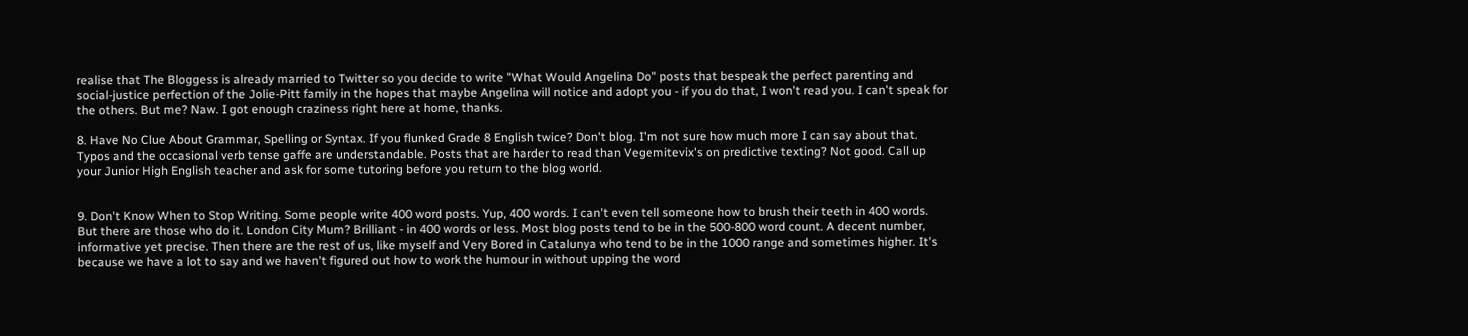realise that The Bloggess is already married to Twitter so you decide to write "What Would Angelina Do" posts that bespeak the perfect parenting and social-justice perfection of the Jolie-Pitt family in the hopes that maybe Angelina will notice and adopt you - if you do that, I won't read you. I can't speak for the others. But me? Naw. I got enough craziness right here at home, thanks.

8. Have No Clue About Grammar, Spelling or Syntax. If you flunked Grade 8 English twice? Don't blog. I'm not sure how much more I can say about that. Typos and the occasional verb tense gaffe are understandable. Posts that are harder to read than Vegemitevix's on predictive texting? Not good. Call up your Junior High English teacher and ask for some tutoring before you return to the blog world.


9. Don't Know When to Stop Writing. Some people write 400 word posts. Yup, 400 words. I can't even tell someone how to brush their teeth in 400 words. But there are those who do it. London City Mum? Brilliant - in 400 words or less. Most blog posts tend to be in the 500-800 word count. A decent number, informative yet precise. Then there are the rest of us, like myself and Very Bored in Catalunya who tend to be in the 1000 range and sometimes higher. It's because we have a lot to say and we haven't figured out how to work the humour in without upping the word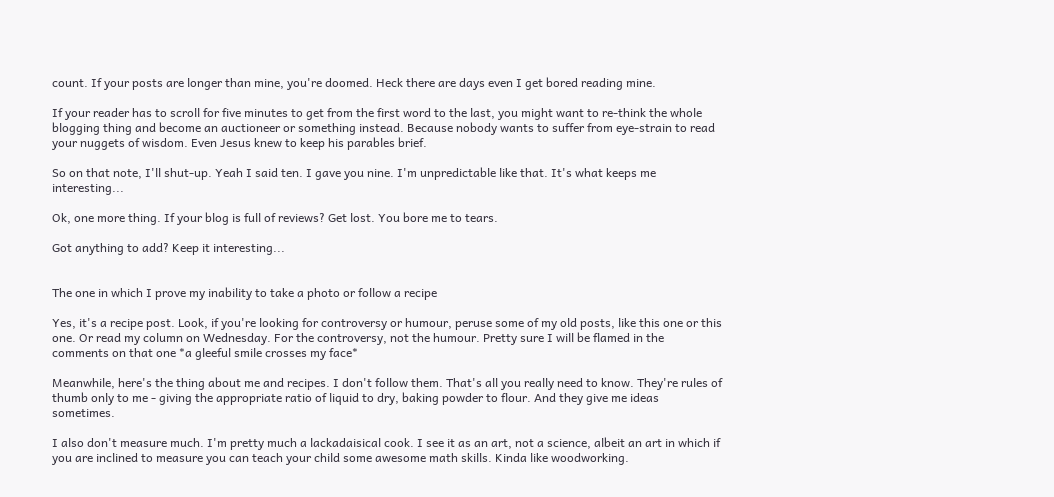count. If your posts are longer than mine, you're doomed. Heck there are days even I get bored reading mine.

If your reader has to scroll for five minutes to get from the first word to the last, you might want to re-think the whole blogging thing and become an auctioneer or something instead. Because nobody wants to suffer from eye-strain to read your nuggets of wisdom. Even Jesus knew to keep his parables brief.

So on that note, I'll shut-up. Yeah I said ten. I gave you nine. I'm unpredictable like that. It's what keeps me interesting...

Ok, one more thing. If your blog is full of reviews? Get lost. You bore me to tears.

Got anything to add? Keep it interesting...


The one in which I prove my inability to take a photo or follow a recipe

Yes, it's a recipe post. Look, if you're looking for controversy or humour, peruse some of my old posts, like this one or this one. Or read my column on Wednesday. For the controversy, not the humour. Pretty sure I will be flamed in the comments on that one *a gleeful smile crosses my face*

Meanwhile, here's the thing about me and recipes. I don't follow them. That's all you really need to know. They're rules of thumb only to me - giving the appropriate ratio of liquid to dry, baking powder to flour. And they give me ideas sometimes.

I also don't measure much. I'm pretty much a lackadaisical cook. I see it as an art, not a science, albeit an art in which if you are inclined to measure you can teach your child some awesome math skills. Kinda like woodworking.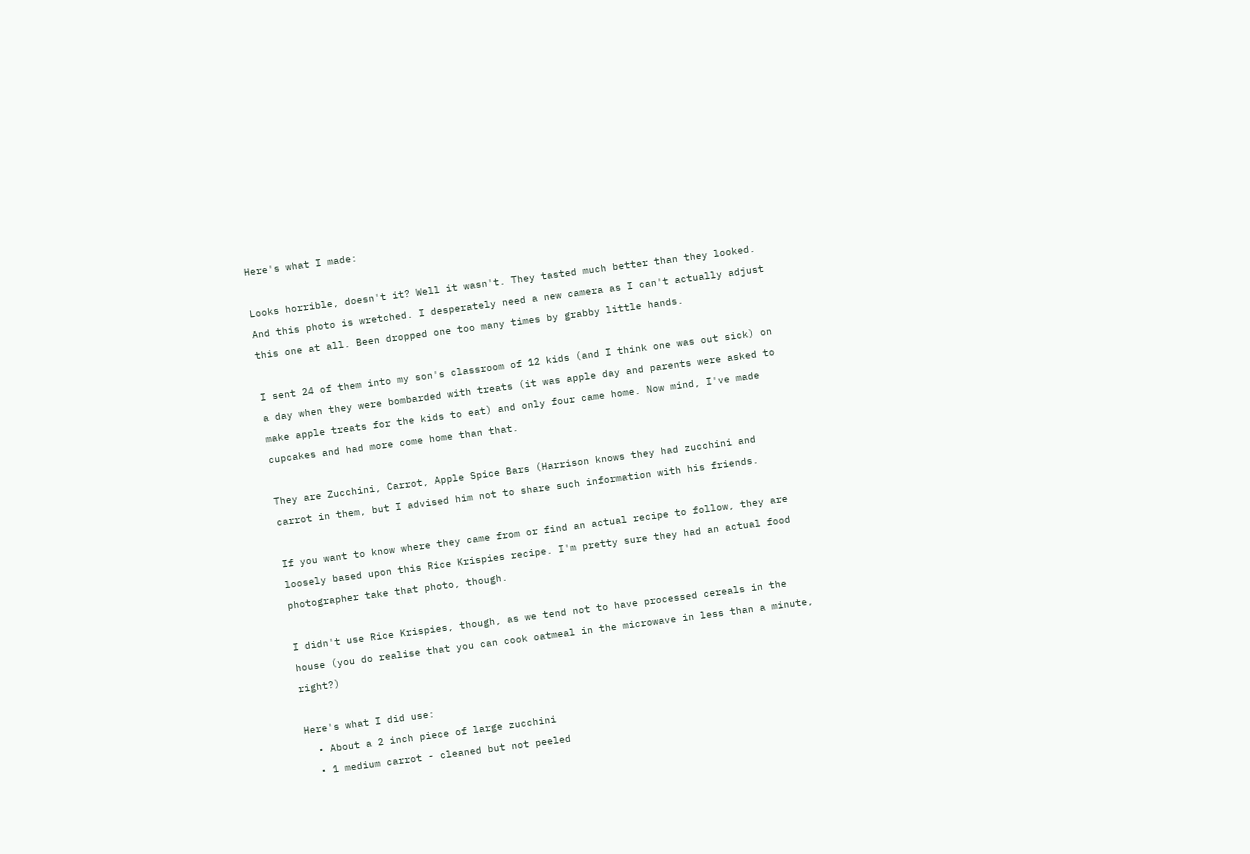Here's what I made:

Looks horrible, doesn't it? Well it wasn't. They tasted much better than they looked. And this photo is wretched. I desperately need a new camera as I can't actually adjust this one at all. Been dropped one too many times by grabby little hands.

I sent 24 of them into my son's classroom of 12 kids (and I think one was out sick) on a day when they were bombarded with treats (it was apple day and parents were asked to make apple treats for the kids to eat) and only four came home. Now mind, I've made cupcakes and had more come home than that.

They are Zucchini, Carrot, Apple Spice Bars (Harrison knows they had zucchini and carrot in them, but I advised him not to share such information with his friends.

If you want to know where they came from or find an actual recipe to follow, they are loosely based upon this Rice Krispies recipe. I'm pretty sure they had an actual food photographer take that photo, though.

I didn't use Rice Krispies, though, as we tend not to have processed cereals in the house (you do realise that you can cook oatmeal in the microwave in less than a minute, right?)

Here's what I did use:
  • About a 2 inch piece of large zucchini
  • 1 medium carrot - cleaned but not peeled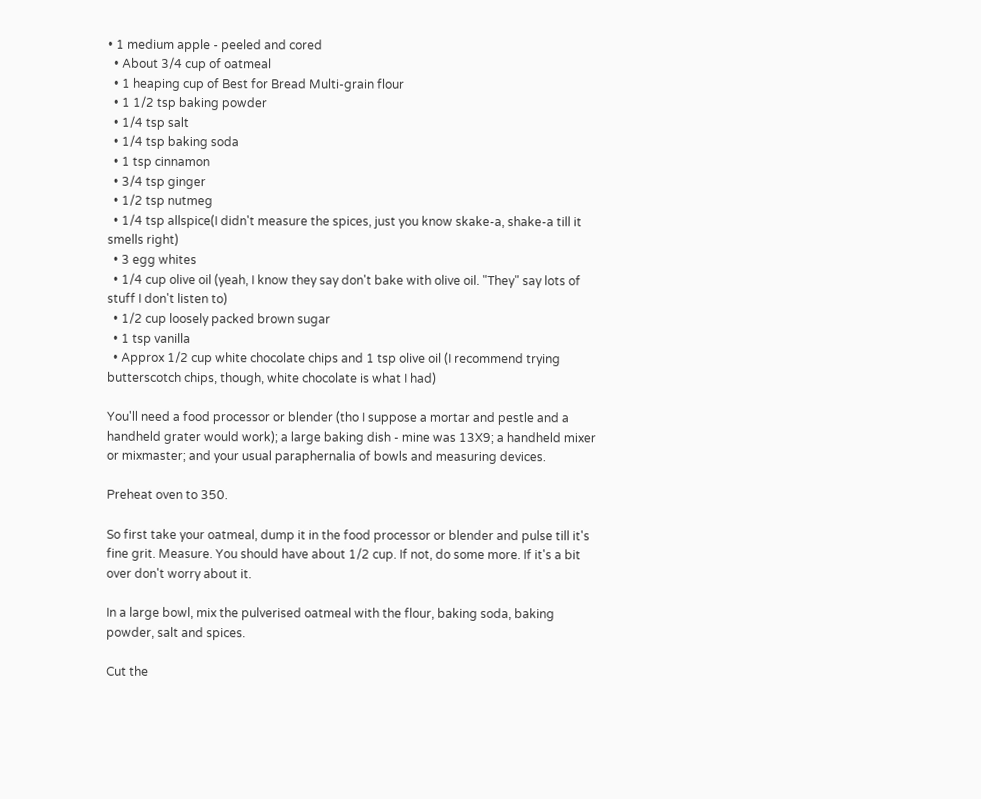• 1 medium apple - peeled and cored
  • About 3/4 cup of oatmeal
  • 1 heaping cup of Best for Bread Multi-grain flour
  • 1 1/2 tsp baking powder
  • 1/4 tsp salt
  • 1/4 tsp baking soda
  • 1 tsp cinnamon
  • 3/4 tsp ginger
  • 1/2 tsp nutmeg
  • 1/4 tsp allspice(I didn't measure the spices, just you know skake-a, shake-a till it smells right)
  • 3 egg whites
  • 1/4 cup olive oil (yeah, I know they say don't bake with olive oil. "They" say lots of stuff I don't listen to)
  • 1/2 cup loosely packed brown sugar
  • 1 tsp vanilla
  • Approx 1/2 cup white chocolate chips and 1 tsp olive oil (I recommend trying butterscotch chips, though, white chocolate is what I had)

You'll need a food processor or blender (tho I suppose a mortar and pestle and a handheld grater would work); a large baking dish - mine was 13X9; a handheld mixer or mixmaster; and your usual paraphernalia of bowls and measuring devices.

Preheat oven to 350.

So first take your oatmeal, dump it in the food processor or blender and pulse till it's fine grit. Measure. You should have about 1/2 cup. If not, do some more. If it's a bit over don't worry about it.

In a large bowl, mix the pulverised oatmeal with the flour, baking soda, baking powder, salt and spices.

Cut the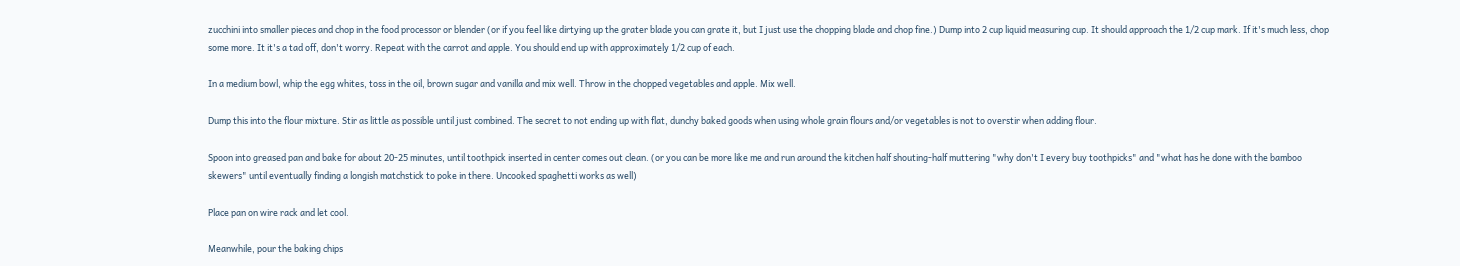zucchini into smaller pieces and chop in the food processor or blender (or if you feel like dirtying up the grater blade you can grate it, but I just use the chopping blade and chop fine.) Dump into 2 cup liquid measuring cup. It should approach the 1/2 cup mark. If it's much less, chop some more. It it's a tad off, don't worry. Repeat with the carrot and apple. You should end up with approximately 1/2 cup of each.

In a medium bowl, whip the egg whites, toss in the oil, brown sugar and vanilla and mix well. Throw in the chopped vegetables and apple. Mix well.

Dump this into the flour mixture. Stir as little as possible until just combined. The secret to not ending up with flat, dunchy baked goods when using whole grain flours and/or vegetables is not to overstir when adding flour.

Spoon into greased pan and bake for about 20-25 minutes, until toothpick inserted in center comes out clean. (or you can be more like me and run around the kitchen half shouting-half muttering "why don't I every buy toothpicks" and "what has he done with the bamboo skewers" until eventually finding a longish matchstick to poke in there. Uncooked spaghetti works as well)

Place pan on wire rack and let cool.

Meanwhile, pour the baking chips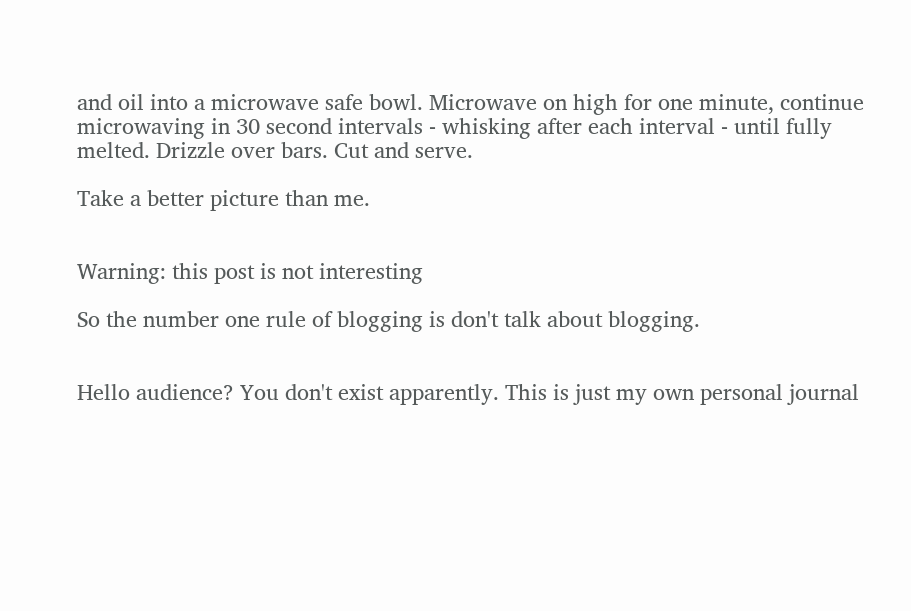and oil into a microwave safe bowl. Microwave on high for one minute, continue microwaving in 30 second intervals - whisking after each interval - until fully melted. Drizzle over bars. Cut and serve.

Take a better picture than me.


Warning: this post is not interesting

So the number one rule of blogging is don't talk about blogging.


Hello audience? You don't exist apparently. This is just my own personal journal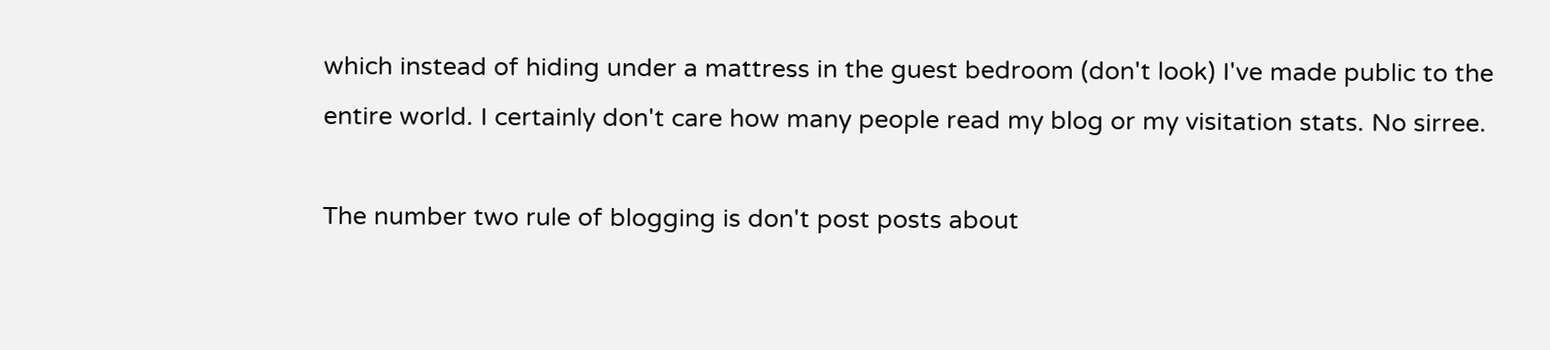which instead of hiding under a mattress in the guest bedroom (don't look) I've made public to the entire world. I certainly don't care how many people read my blog or my visitation stats. No sirree.

The number two rule of blogging is don't post posts about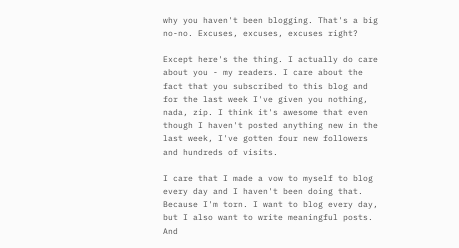why you haven't been blogging. That's a big no-no. Excuses, excuses, excuses right?

Except here's the thing. I actually do care about you - my readers. I care about the fact that you subscribed to this blog and for the last week I've given you nothing, nada, zip. I think it's awesome that even though I haven't posted anything new in the last week, I've gotten four new followers and hundreds of visits.

I care that I made a vow to myself to blog every day and I haven't been doing that. Because I'm torn. I want to blog every day, but I also want to write meaningful posts. And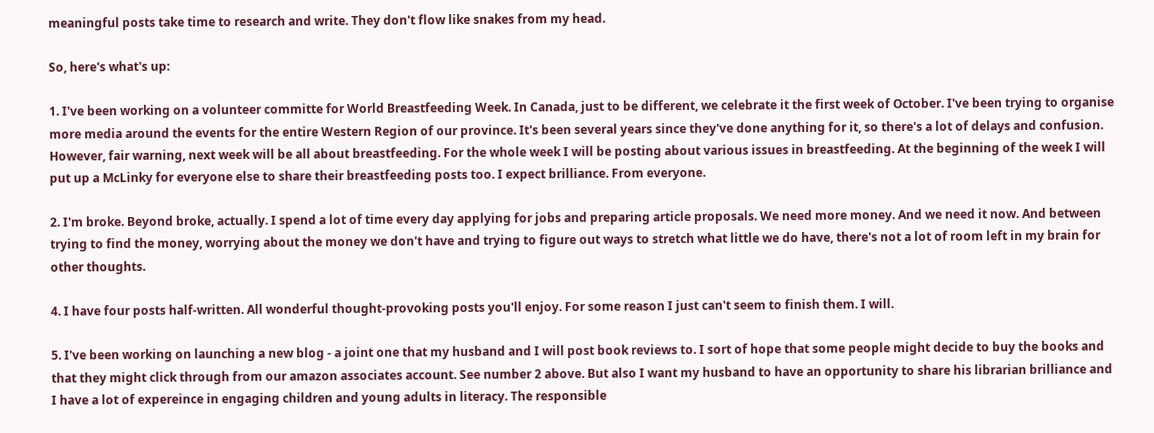meaningful posts take time to research and write. They don't flow like snakes from my head.

So, here's what's up:

1. I've been working on a volunteer committe for World Breastfeeding Week. In Canada, just to be different, we celebrate it the first week of October. I've been trying to organise more media around the events for the entire Western Region of our province. It's been several years since they've done anything for it, so there's a lot of delays and confusion. However, fair warning, next week will be all about breastfeeding. For the whole week I will be posting about various issues in breastfeeding. At the beginning of the week I will put up a McLinky for everyone else to share their breastfeeding posts too. I expect brilliance. From everyone.

2. I'm broke. Beyond broke, actually. I spend a lot of time every day applying for jobs and preparing article proposals. We need more money. And we need it now. And between trying to find the money, worrying about the money we don't have and trying to figure out ways to stretch what little we do have, there's not a lot of room left in my brain for other thoughts.

4. I have four posts half-written. All wonderful thought-provoking posts you'll enjoy. For some reason I just can't seem to finish them. I will.

5. I've been working on launching a new blog - a joint one that my husband and I will post book reviews to. I sort of hope that some people might decide to buy the books and that they might click through from our amazon associates account. See number 2 above. But also I want my husband to have an opportunity to share his librarian brilliance and I have a lot of expereince in engaging children and young adults in literacy. The responsible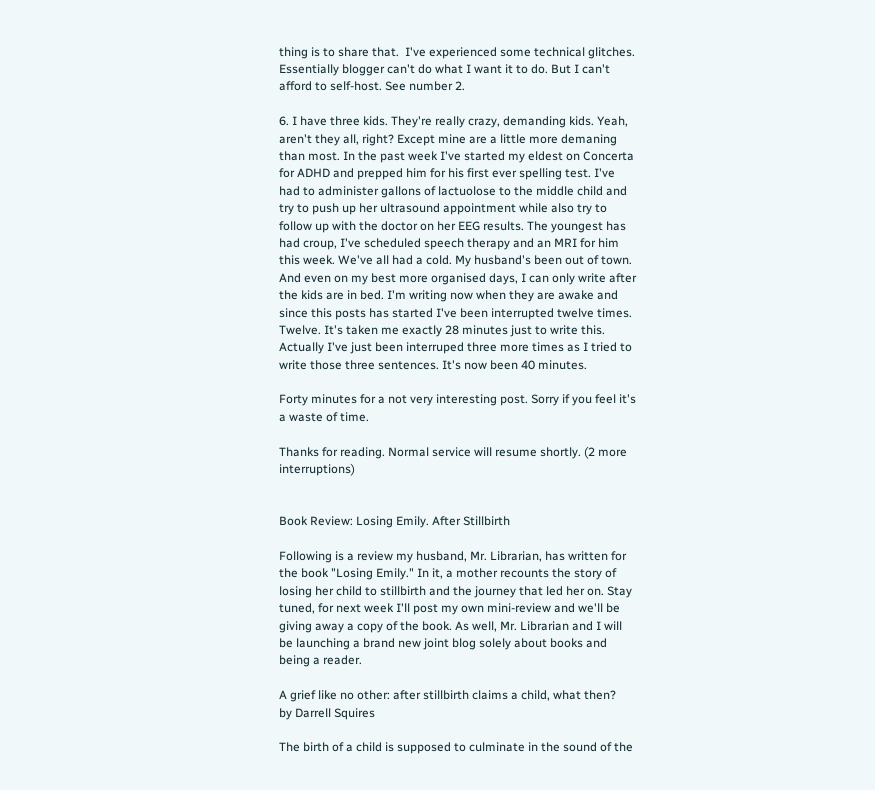thing is to share that.  I've experienced some technical glitches. Essentially blogger can't do what I want it to do. But I can't afford to self-host. See number 2.

6. I have three kids. They're really crazy, demanding kids. Yeah, aren't they all, right? Except mine are a little more demaning than most. In the past week I've started my eldest on Concerta for ADHD and prepped him for his first ever spelling test. I've had to administer gallons of lactuolose to the middle child and try to push up her ultrasound appointment while also try to follow up with the doctor on her EEG results. The youngest has had croup, I've scheduled speech therapy and an MRI for him this week. We've all had a cold. My husband's been out of town. And even on my best more organised days, I can only write after the kids are in bed. I'm writing now when they are awake and since this posts has started I've been interrupted twelve times. Twelve. It's taken me exactly 28 minutes just to write this. Actually I've just been interruped three more times as I tried to write those three sentences. It's now been 40 minutes.

Forty minutes for a not very interesting post. Sorry if you feel it's a waste of time.

Thanks for reading. Normal service will resume shortly. (2 more interruptions)


Book Review: Losing Emily. After Stillbirth

Following is a review my husband, Mr. Librarian, has written for the book "Losing Emily." In it, a mother recounts the story of losing her child to stillbirth and the journey that led her on. Stay tuned, for next week I'll post my own mini-review and we'll be giving away a copy of the book. As well, Mr. Librarian and I will be launching a brand new joint blog solely about books and being a reader.

A grief like no other: after stillbirth claims a child, what then?
by Darrell Squires

The birth of a child is supposed to culminate in the sound of the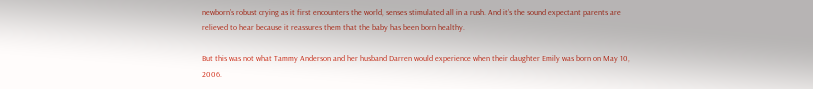newborn’s robust crying as it first encounters the world, senses stimulated all in a rush. And it’s the sound expectant parents are relieved to hear because it reassures them that the baby has been born healthy.

But this was not what Tammy Anderson and her husband Darren would experience when their daughter Emily was born on May 10, 2006.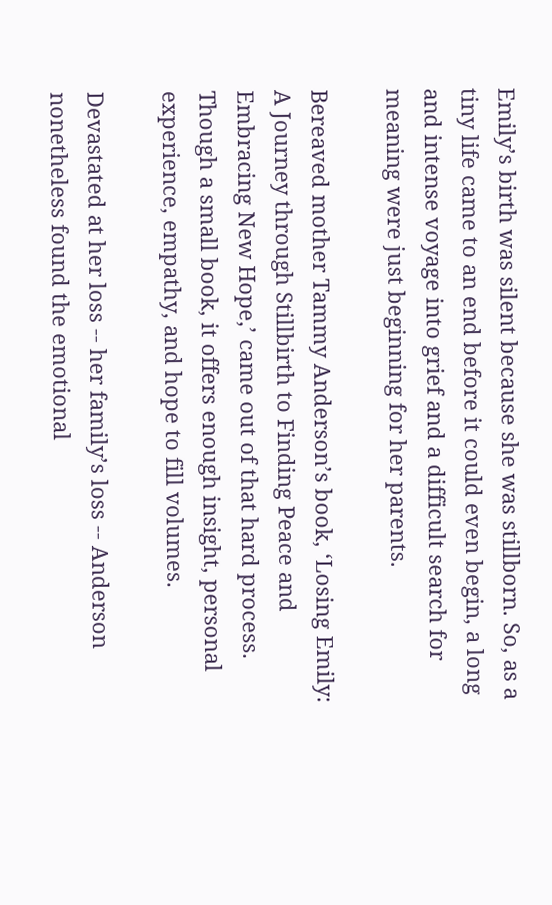Emily’s birth was silent because she was stillborn. So, as a tiny life came to an end before it could even begin, a long and intense voyage into grief and a difficult search for meaning were just beginning for her parents.

Bereaved mother Tammy Anderson’s book, ‘Losing Emily: A Journey through Stillbirth to Finding Peace and Embracing New Hope,’ came out of that hard process. Though a small book, it offers enough insight, personal experience, empathy, and hope to fill volumes.

Devastated at her loss -- her family’s loss -- Anderson nonetheless found the emotional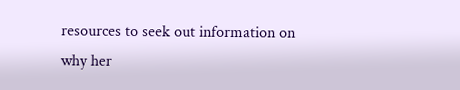resources to seek out information on why her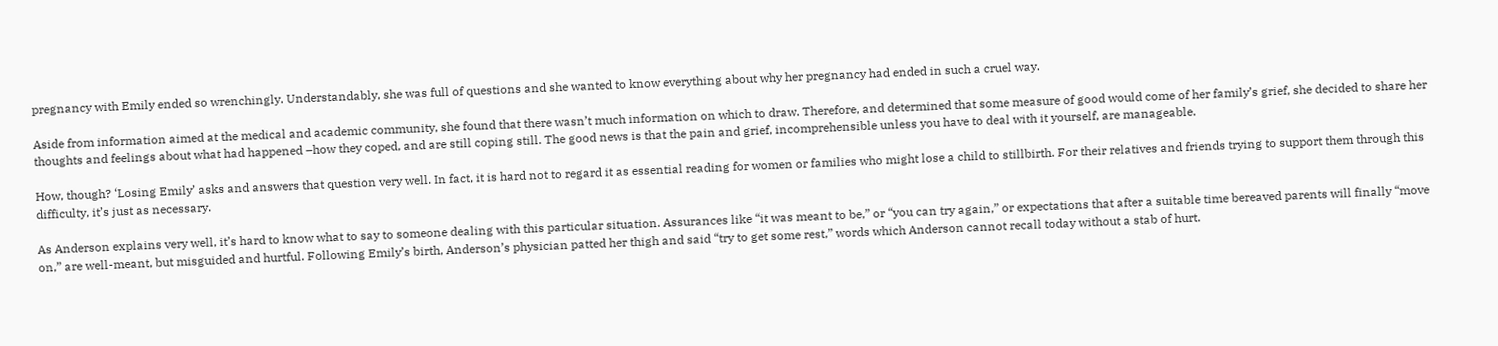pregnancy with Emily ended so wrenchingly. Understandably, she was full of questions and she wanted to know everything about why her pregnancy had ended in such a cruel way.

Aside from information aimed at the medical and academic community, she found that there wasn’t much information on which to draw. Therefore, and determined that some measure of good would come of her family’s grief, she decided to share her thoughts and feelings about what had happened –how they coped, and are still coping still. The good news is that the pain and grief, incomprehensible unless you have to deal with it yourself, are manageable.

How, though? ‘Losing Emily’ asks and answers that question very well. In fact, it is hard not to regard it as essential reading for women or families who might lose a child to stillbirth. For their relatives and friends trying to support them through this difficulty, it’s just as necessary.

As Anderson explains very well, it’s hard to know what to say to someone dealing with this particular situation. Assurances like “it was meant to be,” or “you can try again,” or expectations that after a suitable time bereaved parents will finally “move on,” are well-meant, but misguided and hurtful. Following Emily’s birth, Anderson’s physician patted her thigh and said “try to get some rest,” words which Anderson cannot recall today without a stab of hurt.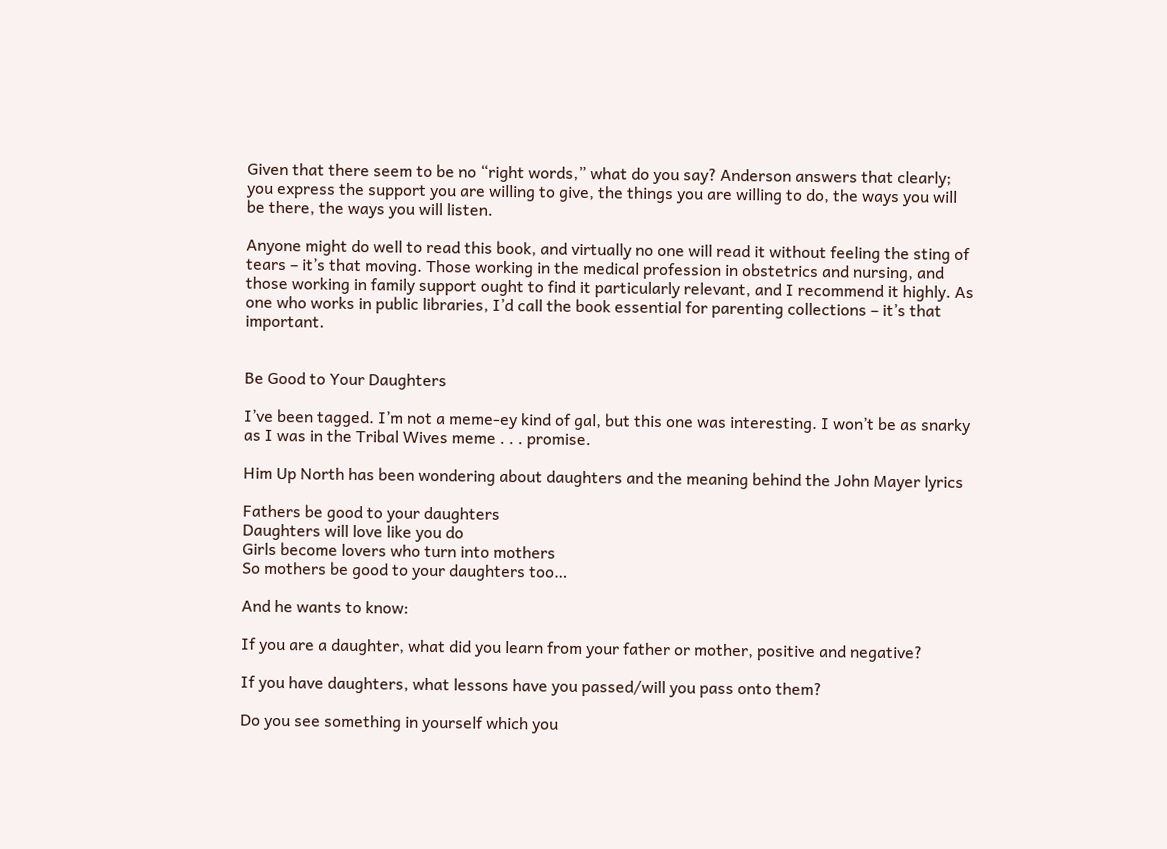Given that there seem to be no “right words,” what do you say? Anderson answers that clearly; you express the support you are willing to give, the things you are willing to do, the ways you will be there, the ways you will listen.

Anyone might do well to read this book, and virtually no one will read it without feeling the sting of tears – it’s that moving. Those working in the medical profession in obstetrics and nursing, and those working in family support ought to find it particularly relevant, and I recommend it highly. As one who works in public libraries, I’d call the book essential for parenting collections – it’s that important.


Be Good to Your Daughters

I’ve been tagged. I’m not a meme-ey kind of gal, but this one was interesting. I won’t be as snarky as I was in the Tribal Wives meme . . . promise.

Him Up North has been wondering about daughters and the meaning behind the John Mayer lyrics

Fathers be good to your daughters
Daughters will love like you do
Girls become lovers who turn into mothers
So mothers be good to your daughters too…

And he wants to know:

If you are a daughter, what did you learn from your father or mother, positive and negative?

If you have daughters, what lessons have you passed/will you pass onto them?

Do you see something in yourself which you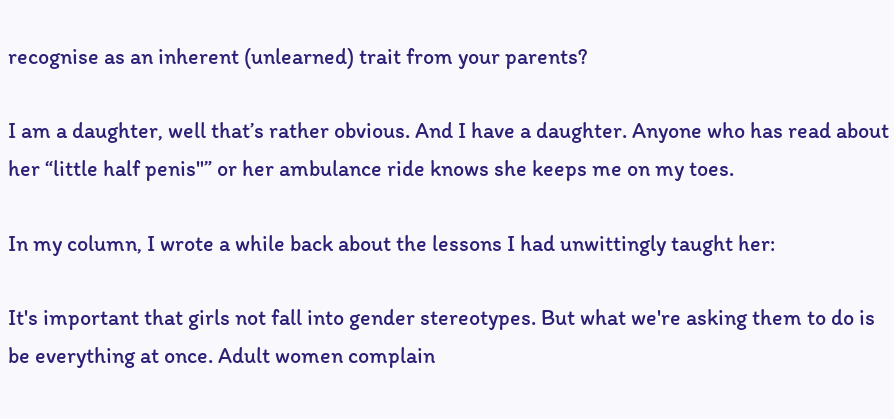recognise as an inherent (unlearned) trait from your parents?

I am a daughter, well that’s rather obvious. And I have a daughter. Anyone who has read about her “little half penis"” or her ambulance ride knows she keeps me on my toes.

In my column, I wrote a while back about the lessons I had unwittingly taught her:

It's important that girls not fall into gender stereotypes. But what we're asking them to do is be everything at once. Adult women complain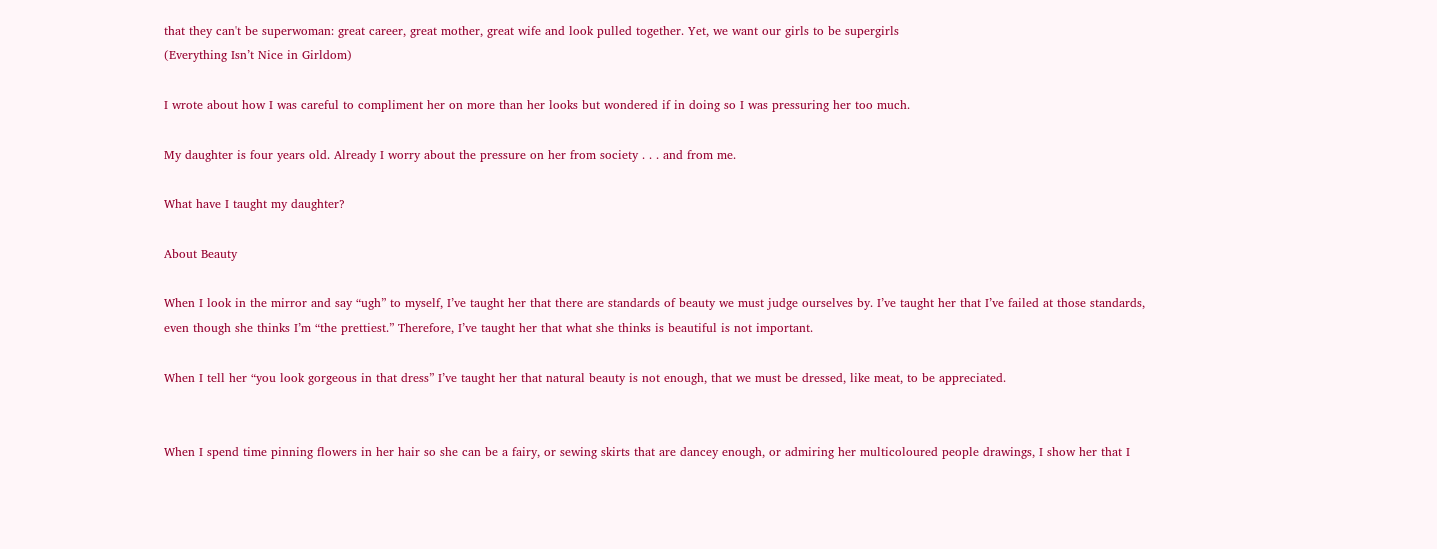that they can't be superwoman: great career, great mother, great wife and look pulled together. Yet, we want our girls to be supergirls
(Everything Isn’t Nice in Girldom)

I wrote about how I was careful to compliment her on more than her looks but wondered if in doing so I was pressuring her too much.

My daughter is four years old. Already I worry about the pressure on her from society . . . and from me.

What have I taught my daughter?

About Beauty

When I look in the mirror and say “ugh” to myself, I’ve taught her that there are standards of beauty we must judge ourselves by. I’ve taught her that I’ve failed at those standards, even though she thinks I’m “the prettiest.” Therefore, I’ve taught her that what she thinks is beautiful is not important.

When I tell her “you look gorgeous in that dress” I’ve taught her that natural beauty is not enough, that we must be dressed, like meat, to be appreciated.


When I spend time pinning flowers in her hair so she can be a fairy, or sewing skirts that are dancey enough, or admiring her multicoloured people drawings, I show her that I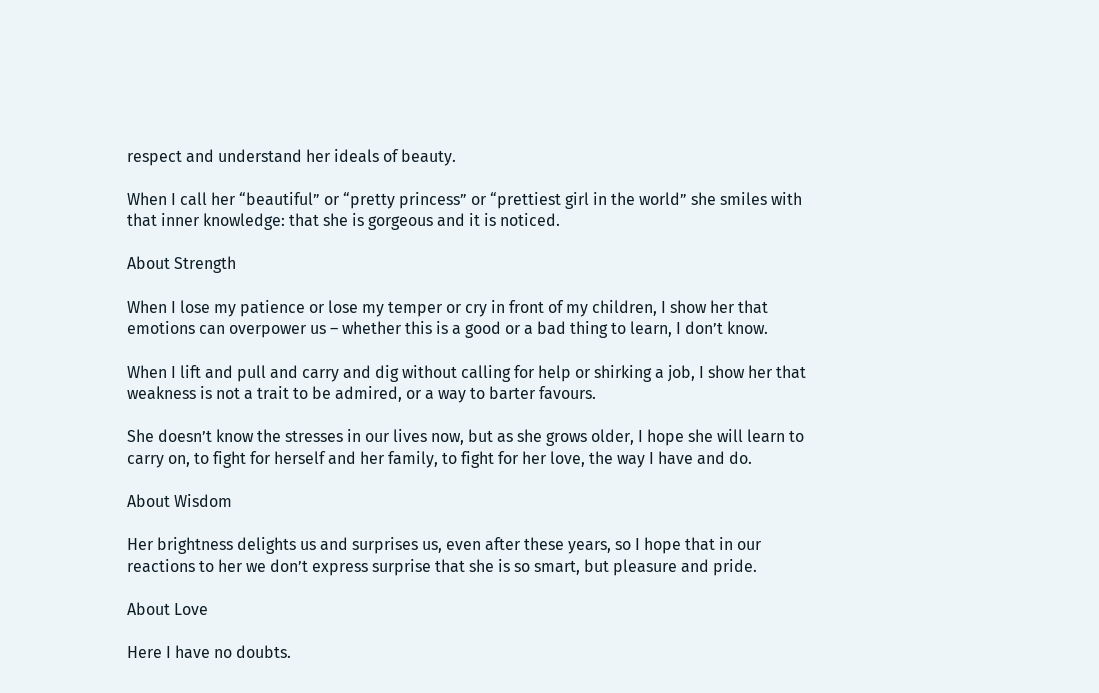respect and understand her ideals of beauty.

When I call her “beautiful” or “pretty princess” or “prettiest girl in the world” she smiles with that inner knowledge: that she is gorgeous and it is noticed.

About Strength

When I lose my patience or lose my temper or cry in front of my children, I show her that emotions can overpower us – whether this is a good or a bad thing to learn, I don’t know.

When I lift and pull and carry and dig without calling for help or shirking a job, I show her that weakness is not a trait to be admired, or a way to barter favours.

She doesn’t know the stresses in our lives now, but as she grows older, I hope she will learn to carry on, to fight for herself and her family, to fight for her love, the way I have and do.

About Wisdom

Her brightness delights us and surprises us, even after these years, so I hope that in our reactions to her we don’t express surprise that she is so smart, but pleasure and pride.

About Love

Here I have no doubts.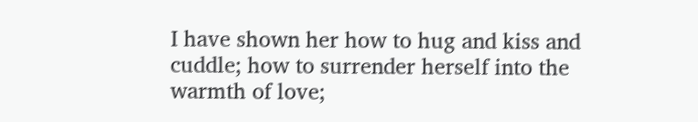I have shown her how to hug and kiss and cuddle; how to surrender herself into the warmth of love;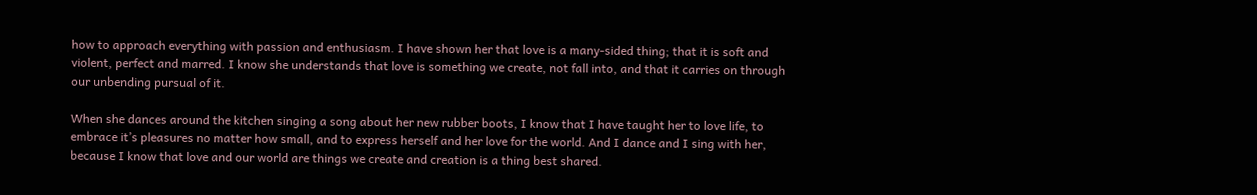how to approach everything with passion and enthusiasm. I have shown her that love is a many-sided thing; that it is soft and violent, perfect and marred. I know she understands that love is something we create, not fall into, and that it carries on through our unbending pursual of it.

When she dances around the kitchen singing a song about her new rubber boots, I know that I have taught her to love life, to embrace it’s pleasures no matter how small, and to express herself and her love for the world. And I dance and I sing with her, because I know that love and our world are things we create and creation is a thing best shared.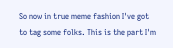So now in true meme fashion I've got to tag some folks. This is the part I'm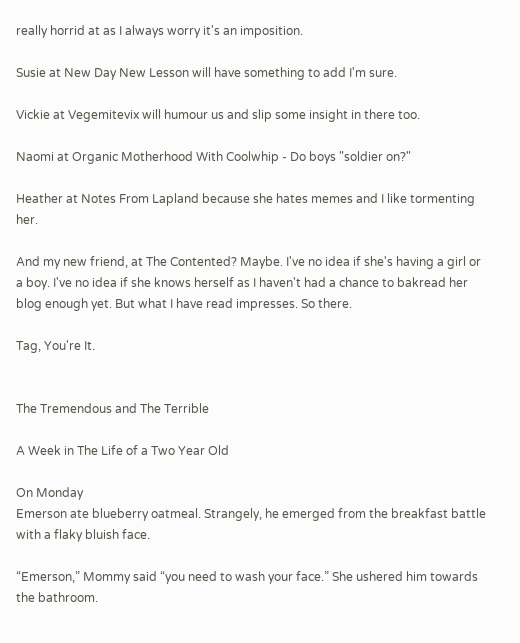really horrid at as I always worry it's an imposition.

Susie at New Day New Lesson will have something to add I'm sure.

Vickie at Vegemitevix will humour us and slip some insight in there too.

Naomi at Organic Motherhood With Coolwhip - Do boys "soldier on?"

Heather at Notes From Lapland because she hates memes and I like tormenting her.

And my new friend, at The Contented? Maybe. I've no idea if she's having a girl or a boy. I've no idea if she knows herself as I haven't had a chance to bakread her blog enough yet. But what I have read impresses. So there.

Tag, You're It.


The Tremendous and The Terrible

A Week in The Life of a Two Year Old

On Monday
Emerson ate blueberry oatmeal. Strangely, he emerged from the breakfast battle with a flaky bluish face.

“Emerson,” Mommy said “you need to wash your face.” She ushered him towards the bathroom.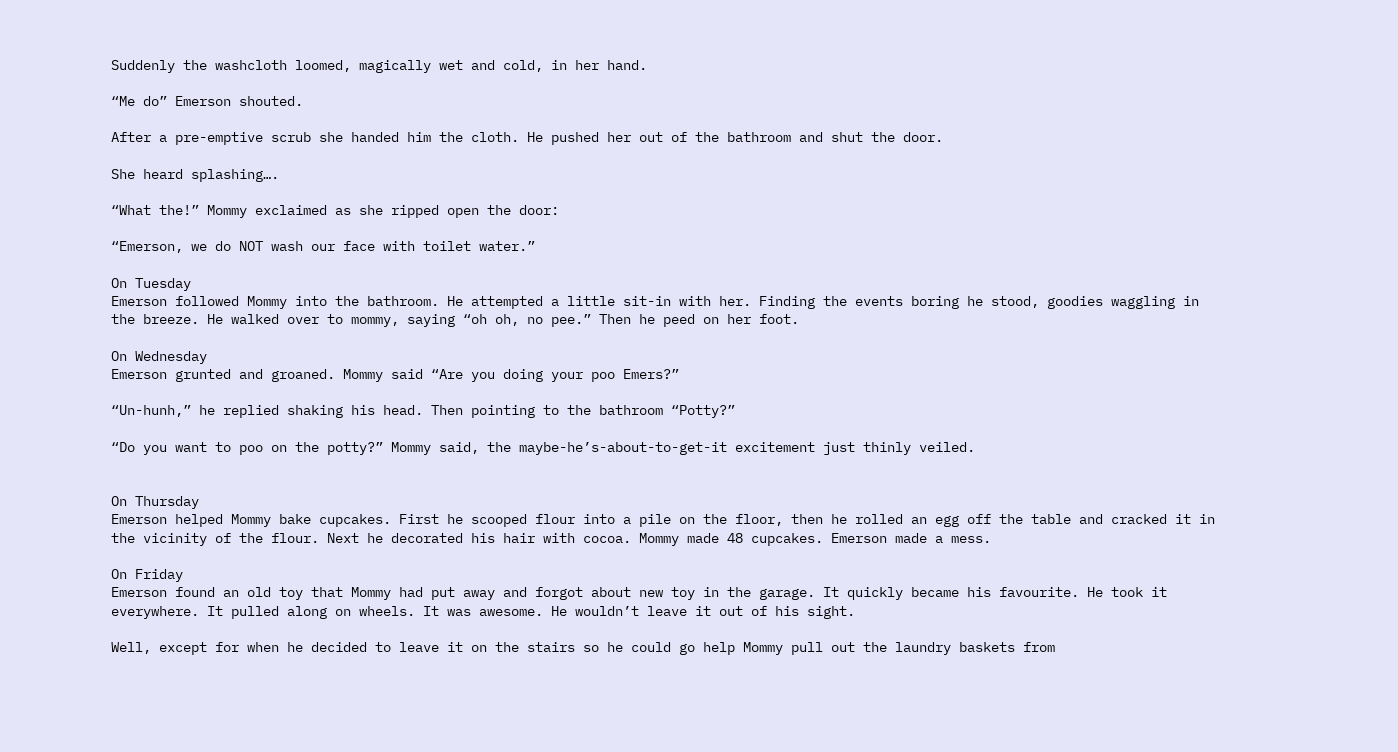Suddenly the washcloth loomed, magically wet and cold, in her hand.

“Me do” Emerson shouted.

After a pre-emptive scrub she handed him the cloth. He pushed her out of the bathroom and shut the door.

She heard splashing….

“What the!” Mommy exclaimed as she ripped open the door:

“Emerson, we do NOT wash our face with toilet water.”

On Tuesday
Emerson followed Mommy into the bathroom. He attempted a little sit-in with her. Finding the events boring he stood, goodies waggling in the breeze. He walked over to mommy, saying “oh oh, no pee.” Then he peed on her foot.

On Wednesday
Emerson grunted and groaned. Mommy said “Are you doing your poo Emers?”

“Un-hunh,” he replied shaking his head. Then pointing to the bathroom “Potty?”

“Do you want to poo on the potty?” Mommy said, the maybe-he’s-about-to-get-it excitement just thinly veiled.


On Thursday
Emerson helped Mommy bake cupcakes. First he scooped flour into a pile on the floor, then he rolled an egg off the table and cracked it in the vicinity of the flour. Next he decorated his hair with cocoa. Mommy made 48 cupcakes. Emerson made a mess.

On Friday
Emerson found an old toy that Mommy had put away and forgot about new toy in the garage. It quickly became his favourite. He took it everywhere. It pulled along on wheels. It was awesome. He wouldn’t leave it out of his sight.

Well, except for when he decided to leave it on the stairs so he could go help Mommy pull out the laundry baskets from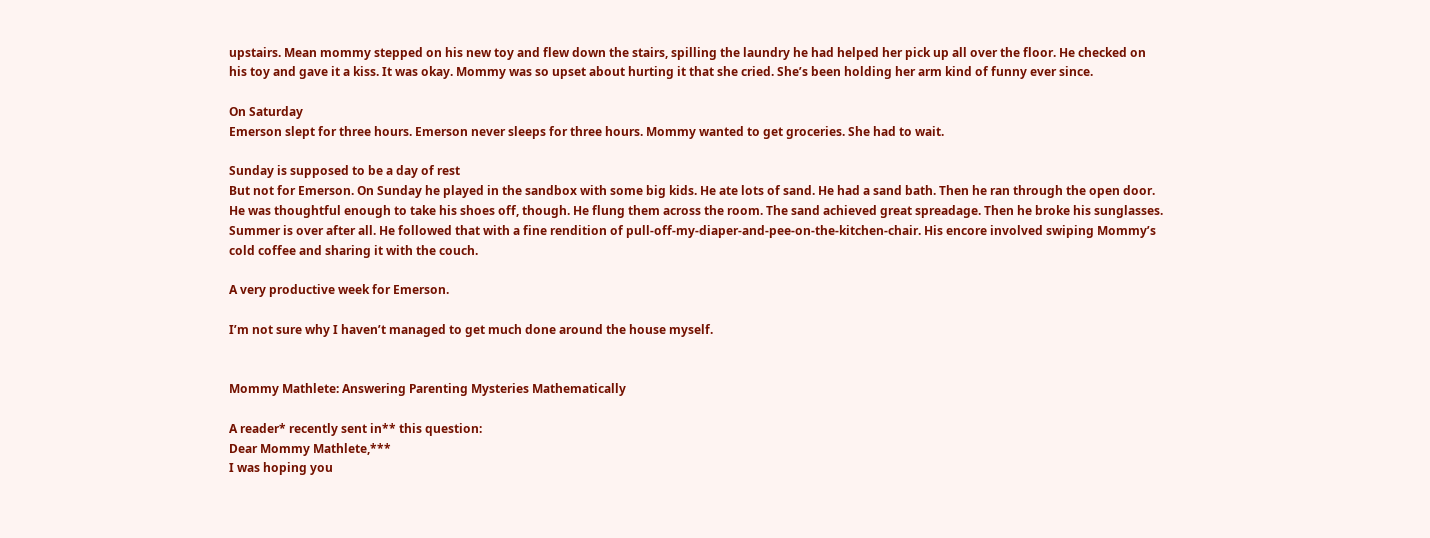upstairs. Mean mommy stepped on his new toy and flew down the stairs, spilling the laundry he had helped her pick up all over the floor. He checked on his toy and gave it a kiss. It was okay. Mommy was so upset about hurting it that she cried. She’s been holding her arm kind of funny ever since.

On Saturday
Emerson slept for three hours. Emerson never sleeps for three hours. Mommy wanted to get groceries. She had to wait.

Sunday is supposed to be a day of rest
But not for Emerson. On Sunday he played in the sandbox with some big kids. He ate lots of sand. He had a sand bath. Then he ran through the open door. He was thoughtful enough to take his shoes off, though. He flung them across the room. The sand achieved great spreadage. Then he broke his sunglasses. Summer is over after all. He followed that with a fine rendition of pull-off-my-diaper-and-pee-on-the-kitchen-chair. His encore involved swiping Mommy’s cold coffee and sharing it with the couch.

A very productive week for Emerson.

I’m not sure why I haven’t managed to get much done around the house myself.


Mommy Mathlete: Answering Parenting Mysteries Mathematically

A reader* recently sent in** this question:
Dear Mommy Mathlete,***
I was hoping you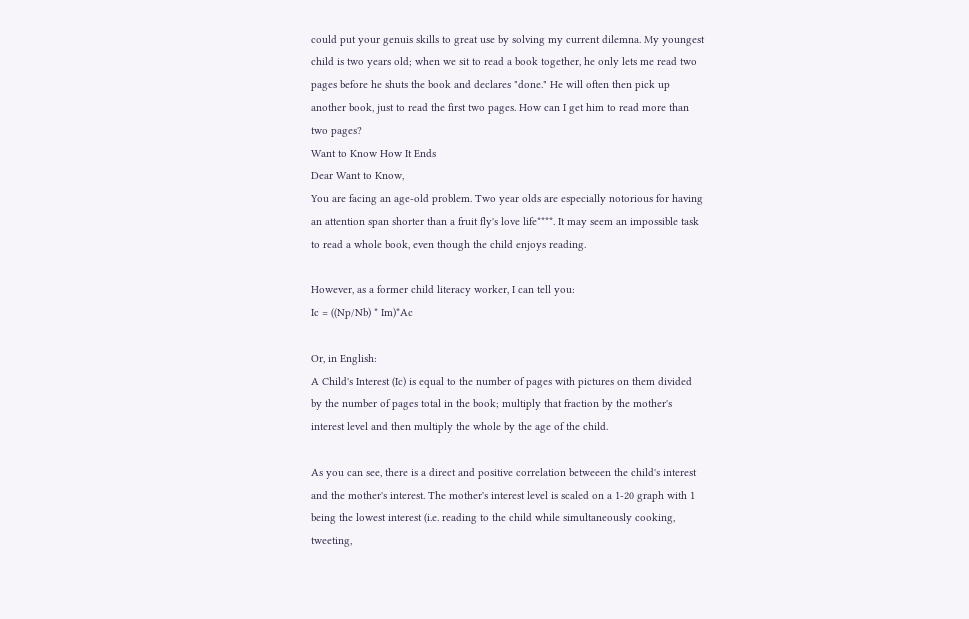could put your genuis skills to great use by solving my current dilemna. My youngest child is two years old; when we sit to read a book together, he only lets me read two pages before he shuts the book and declares "done." He will often then pick up another book, just to read the first two pages. How can I get him to read more than two pages?
Want to Know How It Ends
Dear Want to Know,
You are facing an age-old problem. Two year olds are especially notorious for having an attention span shorter than a fruit fly's love life****. It may seem an impossible task to read a whole book, even though the child enjoys reading.

However, as a former child literacy worker, I can tell you:
Ic = ((Np/Nb) * Im)*Ac

Or, in English:
A Child's Interest (Ic) is equal to the number of pages with pictures on them divided by the number of pages total in the book; multiply that fraction by the mother's interest level and then multiply the whole by the age of the child.

As you can see, there is a direct and positive correlation betweeen the child's interest and the mother's interest. The mother's interest level is scaled on a 1-20 graph with 1 being the lowest interest (i.e. reading to the child while simultaneously cooking, tweeting,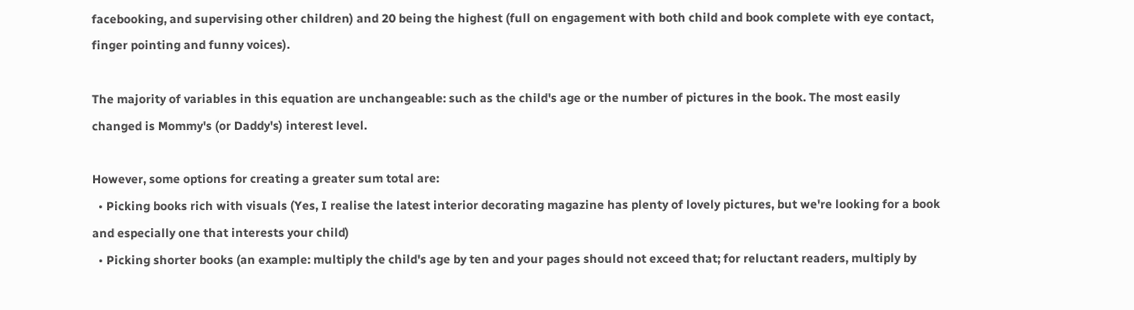facebooking, and supervising other children) and 20 being the highest (full on engagement with both child and book complete with eye contact, finger pointing and funny voices).

The majority of variables in this equation are unchangeable: such as the child's age or the number of pictures in the book. The most easily changed is Mommy's (or Daddy's) interest level.

However, some options for creating a greater sum total are:
  • Picking books rich with visuals (Yes, I realise the latest interior decorating magazine has plenty of lovely pictures, but we're looking for a book and especially one that interests your child)
  • Picking shorter books (an example: multiply the child's age by ten and your pages should not exceed that; for reluctant readers, multiply by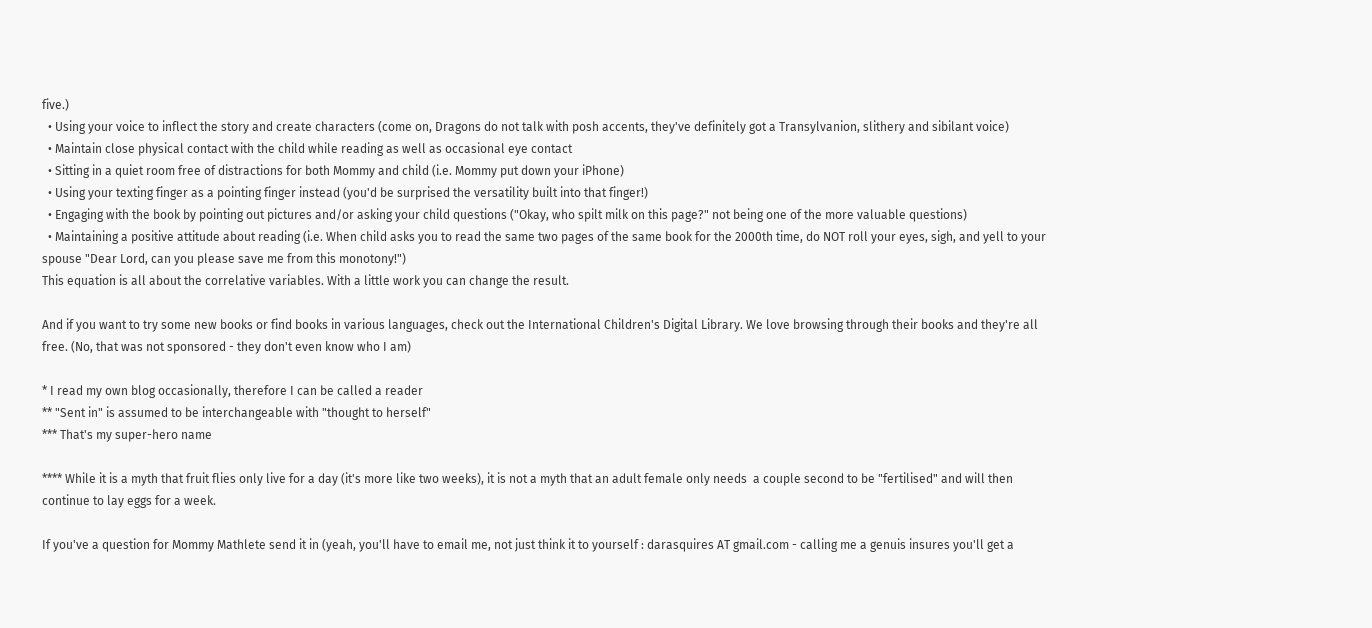five.)
  • Using your voice to inflect the story and create characters (come on, Dragons do not talk with posh accents, they've definitely got a Transylvanion, slithery and sibilant voice)
  • Maintain close physical contact with the child while reading as well as occasional eye contact
  • Sitting in a quiet room free of distractions for both Mommy and child (i.e. Mommy put down your iPhone)
  • Using your texting finger as a pointing finger instead (you'd be surprised the versatility built into that finger!)
  • Engaging with the book by pointing out pictures and/or asking your child questions ("Okay, who spilt milk on this page?" not being one of the more valuable questions)
  • Maintaining a positive attitude about reading (i.e. When child asks you to read the same two pages of the same book for the 2000th time, do NOT roll your eyes, sigh, and yell to your spouse "Dear Lord, can you please save me from this monotony!")
This equation is all about the correlative variables. With a little work you can change the result.

And if you want to try some new books or find books in various languages, check out the International Children's Digital Library. We love browsing through their books and they're all free. (No, that was not sponsored - they don't even know who I am)

* I read my own blog occasionally, therefore I can be called a reader
** "Sent in" is assumed to be interchangeable with "thought to herself"
*** That's my super-hero name

**** While it is a myth that fruit flies only live for a day (it's more like two weeks), it is not a myth that an adult female only needs  a couple second to be "fertilised" and will then continue to lay eggs for a week.

If you've a question for Mommy Mathlete send it in (yeah, you'll have to email me, not just think it to yourself : darasquires AT gmail.com - calling me a genuis insures you'll get a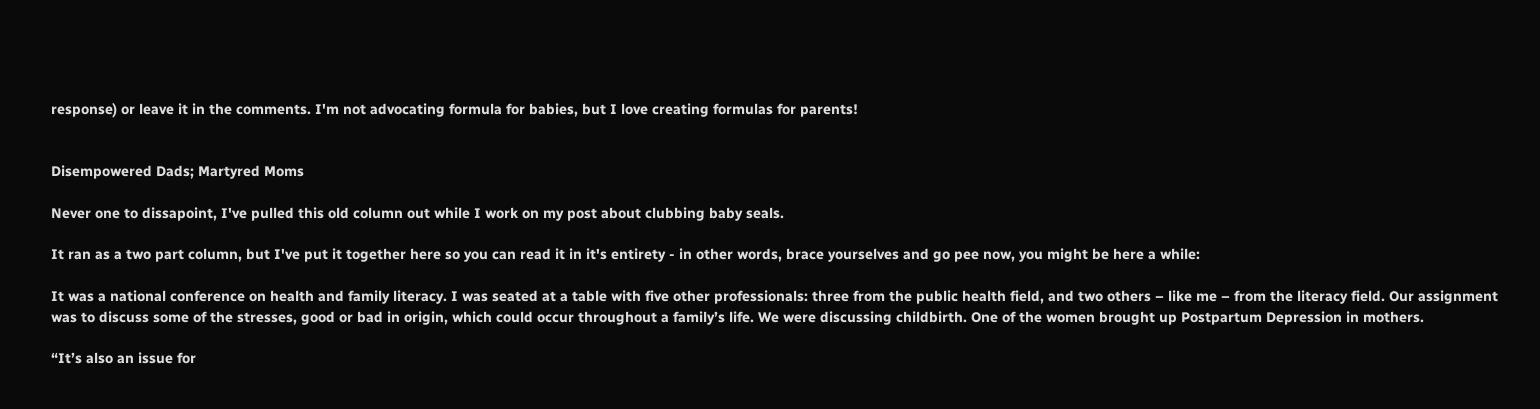response) or leave it in the comments. I'm not advocating formula for babies, but I love creating formulas for parents!


Disempowered Dads; Martyred Moms

Never one to dissapoint, I've pulled this old column out while I work on my post about clubbing baby seals.

It ran as a two part column, but I've put it together here so you can read it in it's entirety - in other words, brace yourselves and go pee now, you might be here a while:

It was a national conference on health and family literacy. I was seated at a table with five other professionals: three from the public health field, and two others – like me – from the literacy field. Our assignment was to discuss some of the stresses, good or bad in origin, which could occur throughout a family’s life. We were discussing childbirth. One of the women brought up Postpartum Depression in mothers.

“It’s also an issue for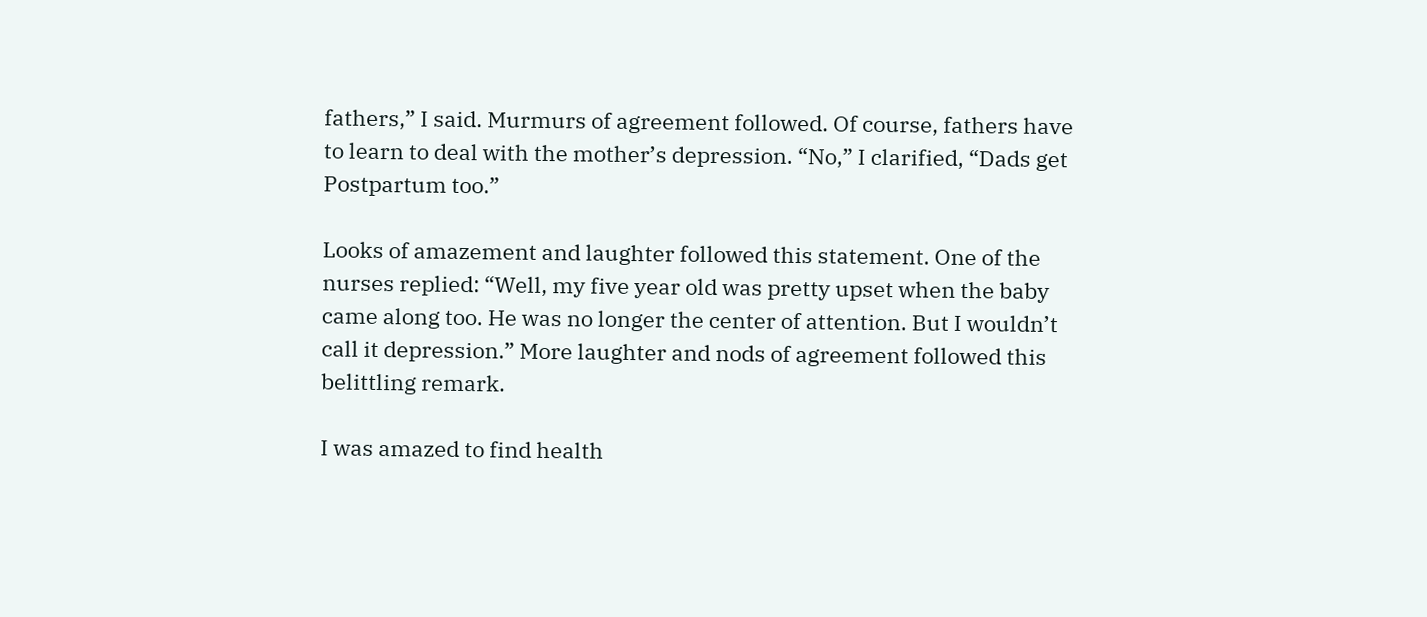fathers,” I said. Murmurs of agreement followed. Of course, fathers have to learn to deal with the mother’s depression. “No,” I clarified, “Dads get Postpartum too.”

Looks of amazement and laughter followed this statement. One of the nurses replied: “Well, my five year old was pretty upset when the baby came along too. He was no longer the center of attention. But I wouldn’t call it depression.” More laughter and nods of agreement followed this belittling remark.

I was amazed to find health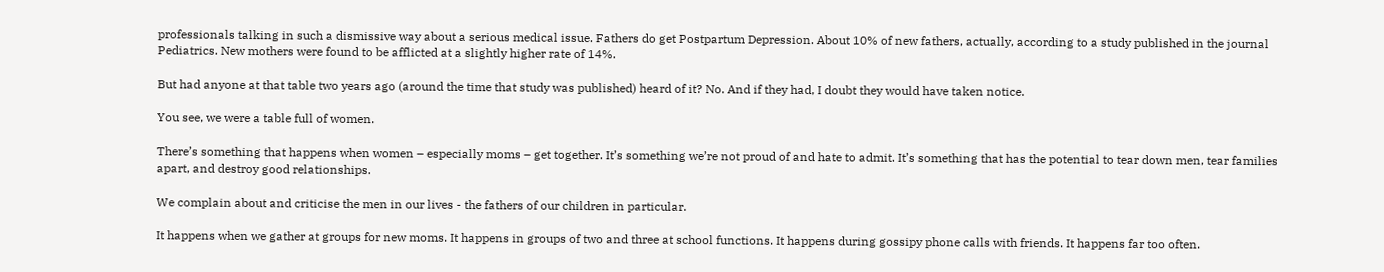professionals talking in such a dismissive way about a serious medical issue. Fathers do get Postpartum Depression. About 10% of new fathers, actually, according to a study published in the journal Pediatrics. New mothers were found to be afflicted at a slightly higher rate of 14%.

But had anyone at that table two years ago (around the time that study was published) heard of it? No. And if they had, I doubt they would have taken notice.

You see, we were a table full of women.

There’s something that happens when women – especially moms – get together. It’s something we’re not proud of and hate to admit. It’s something that has the potential to tear down men, tear families apart, and destroy good relationships.

We complain about and criticise the men in our lives - the fathers of our children in particular.

It happens when we gather at groups for new moms. It happens in groups of two and three at school functions. It happens during gossipy phone calls with friends. It happens far too often.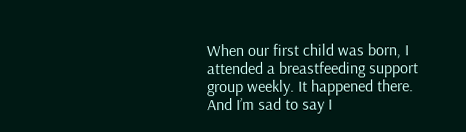When our first child was born, I attended a breastfeeding support group weekly. It happened there. And I’m sad to say I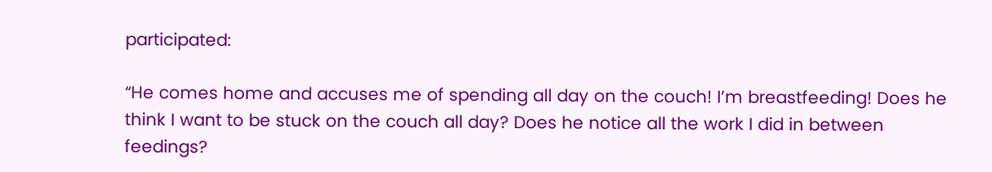participated:

“He comes home and accuses me of spending all day on the couch! I’m breastfeeding! Does he think I want to be stuck on the couch all day? Does he notice all the work I did in between feedings?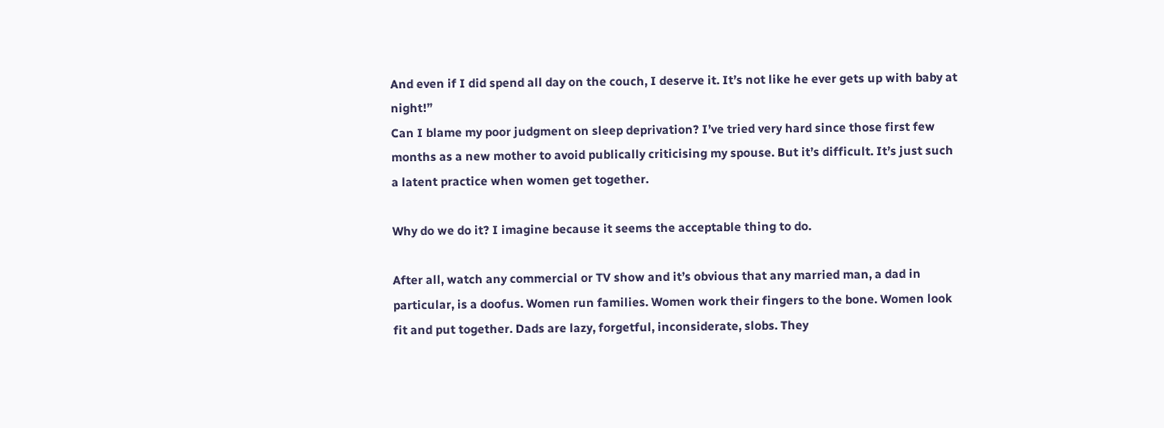And even if I did spend all day on the couch, I deserve it. It’s not like he ever gets up with baby at night!”
Can I blame my poor judgment on sleep deprivation? I’ve tried very hard since those first few months as a new mother to avoid publically criticising my spouse. But it’s difficult. It’s just such a latent practice when women get together.

Why do we do it? I imagine because it seems the acceptable thing to do.

After all, watch any commercial or TV show and it’s obvious that any married man, a dad in particular, is a doofus. Women run families. Women work their fingers to the bone. Women look fit and put together. Dads are lazy, forgetful, inconsiderate, slobs. They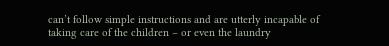can’t follow simple instructions and are utterly incapable of taking care of the children – or even the laundry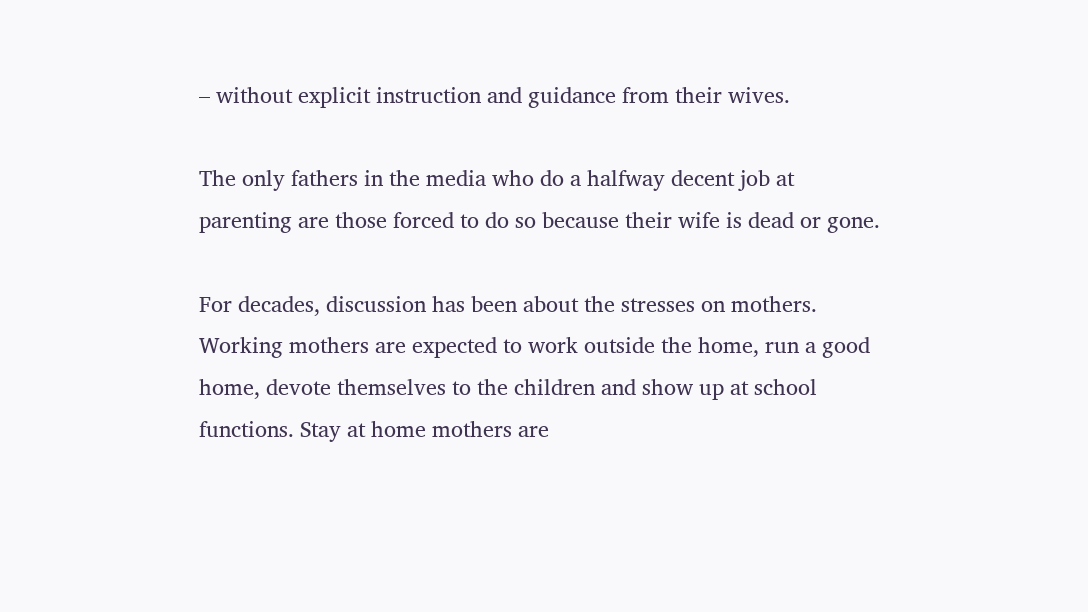– without explicit instruction and guidance from their wives.

The only fathers in the media who do a halfway decent job at parenting are those forced to do so because their wife is dead or gone.

For decades, discussion has been about the stresses on mothers. Working mothers are expected to work outside the home, run a good home, devote themselves to the children and show up at school functions. Stay at home mothers are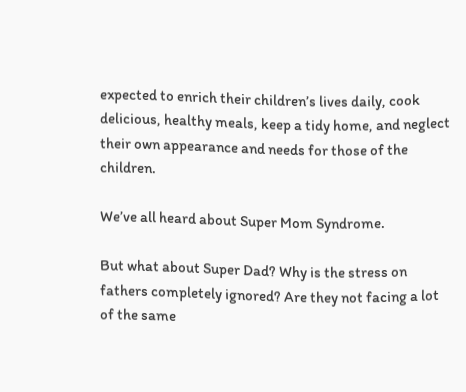expected to enrich their children’s lives daily, cook delicious, healthy meals, keep a tidy home, and neglect their own appearance and needs for those of the children.

We’ve all heard about Super Mom Syndrome.

But what about Super Dad? Why is the stress on fathers completely ignored? Are they not facing a lot of the same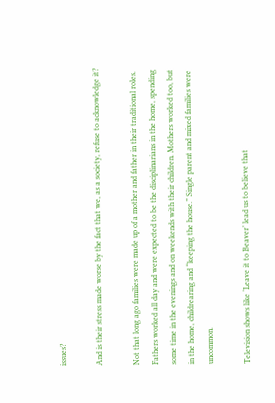issues?

And is their stress made worse by the fact that we, as a society, refuse to acknowledge it?

Not that long ago families were made up of a mother and father in their traditional roles. Fathers worked all day and were expected to be the disciplinarians in the home, spending some time in the evenings and on weekends with their children. Mothers worked too, but in the home, childrearing and “keeping the house.” Single parent and mixed families were uncommon.

Television shows like ‘Leave it to Beaver’ lead us to believe that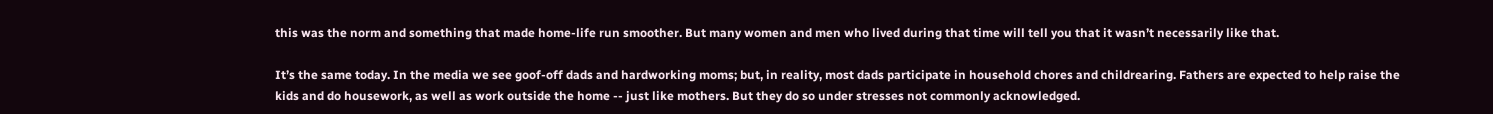this was the norm and something that made home-life run smoother. But many women and men who lived during that time will tell you that it wasn’t necessarily like that.

It’s the same today. In the media we see goof-off dads and hardworking moms; but, in reality, most dads participate in household chores and childrearing. Fathers are expected to help raise the kids and do housework, as well as work outside the home -- just like mothers. But they do so under stresses not commonly acknowledged.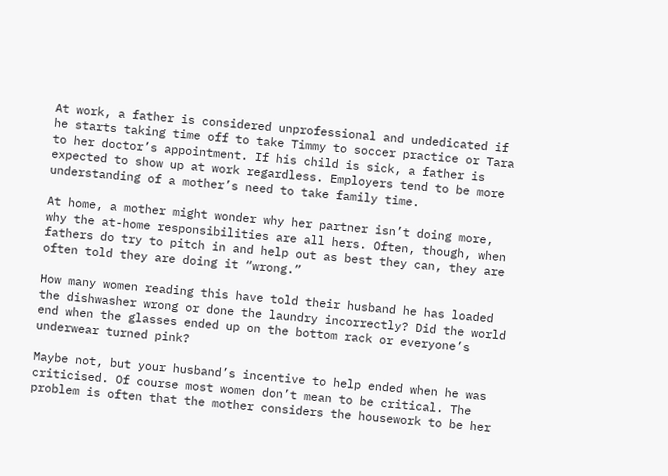At work, a father is considered unprofessional and undedicated if he starts taking time off to take Timmy to soccer practice or Tara to her doctor’s appointment. If his child is sick, a father is expected to show up at work regardless. Employers tend to be more understanding of a mother’s need to take family time.

At home, a mother might wonder why her partner isn’t doing more, why the at-home responsibilities are all hers. Often, though, when fathers do try to pitch in and help out as best they can, they are often told they are doing it “wrong.”

How many women reading this have told their husband he has loaded the dishwasher wrong or done the laundry incorrectly? Did the world end when the glasses ended up on the bottom rack or everyone’s underwear turned pink?

Maybe not, but your husband’s incentive to help ended when he was criticised. Of course most women don’t mean to be critical. The problem is often that the mother considers the housework to be her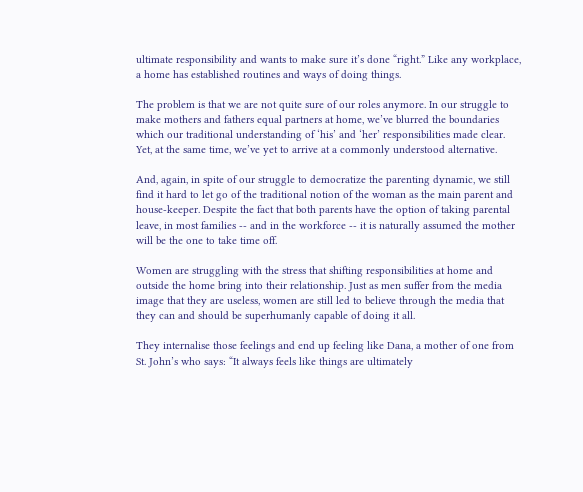ultimate responsibility and wants to make sure it’s done “right.” Like any workplace, a home has established routines and ways of doing things.

The problem is that we are not quite sure of our roles anymore. In our struggle to make mothers and fathers equal partners at home, we’ve blurred the boundaries which our traditional understanding of ‘his’ and ‘her’ responsibilities made clear. Yet, at the same time, we’ve yet to arrive at a commonly understood alternative.

And, again, in spite of our struggle to democratize the parenting dynamic, we still find it hard to let go of the traditional notion of the woman as the main parent and house-keeper. Despite the fact that both parents have the option of taking parental leave, in most families -- and in the workforce -- it is naturally assumed the mother will be the one to take time off.

Women are struggling with the stress that shifting responsibilities at home and outside the home bring into their relationship. Just as men suffer from the media image that they are useless, women are still led to believe through the media that they can and should be superhumanly capable of doing it all.

They internalise those feelings and end up feeling like Dana, a mother of one from St. John’s who says: “It always feels like things are ultimately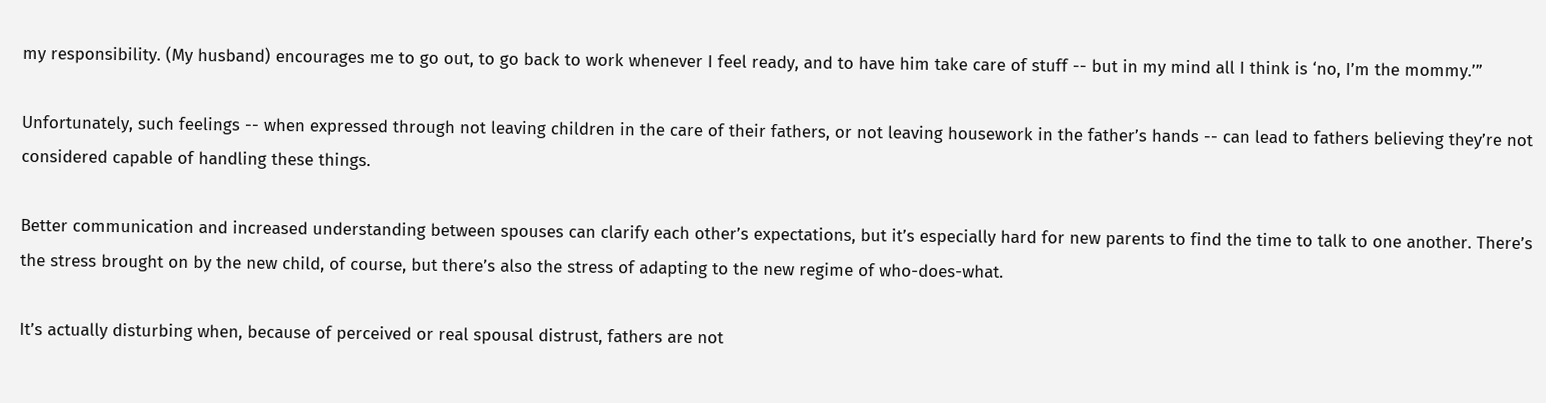my responsibility. (My husband) encourages me to go out, to go back to work whenever I feel ready, and to have him take care of stuff -- but in my mind all I think is ‘no, I’m the mommy.’”

Unfortunately, such feelings -- when expressed through not leaving children in the care of their fathers, or not leaving housework in the father’s hands -- can lead to fathers believing they’re not considered capable of handling these things.

Better communication and increased understanding between spouses can clarify each other’s expectations, but it’s especially hard for new parents to find the time to talk to one another. There’s the stress brought on by the new child, of course, but there’s also the stress of adapting to the new regime of who-does-what.

It’s actually disturbing when, because of perceived or real spousal distrust, fathers are not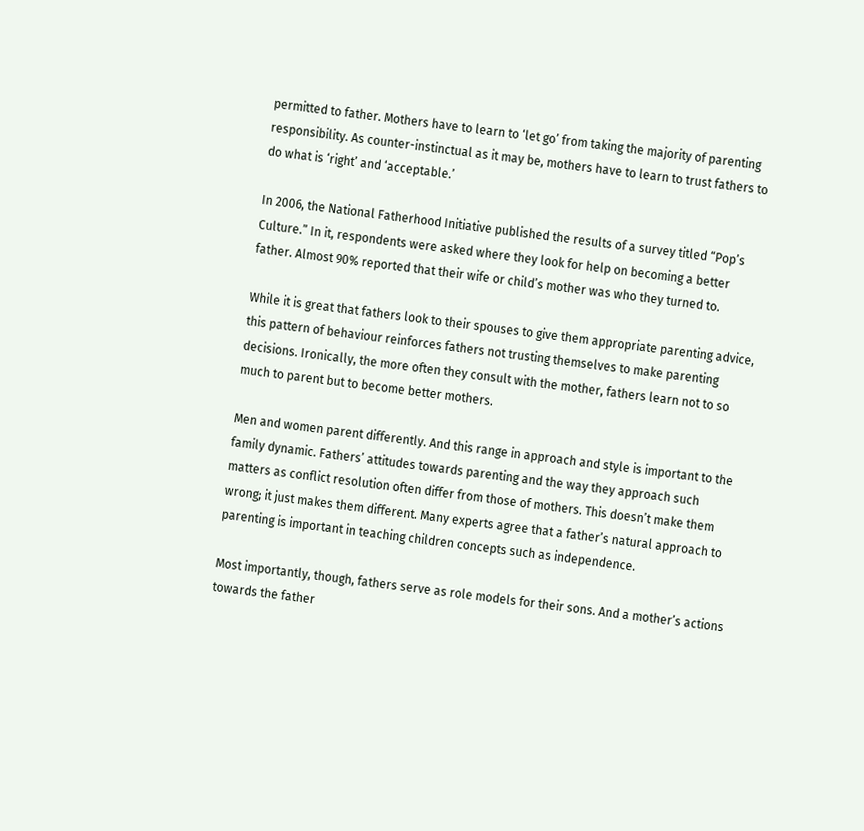permitted to father. Mothers have to learn to ‘let go’ from taking the majority of parenting responsibility. As counter-instinctual as it may be, mothers have to learn to trust fathers to do what is ‘right’ and ‘acceptable.’

In 2006, the National Fatherhood Initiative published the results of a survey titled “Pop’s Culture.” In it, respondents were asked where they look for help on becoming a better father. Almost 90% reported that their wife or child’s mother was who they turned to.

While it is great that fathers look to their spouses to give them appropriate parenting advice, this pattern of behaviour reinforces fathers not trusting themselves to make parenting decisions. Ironically, the more often they consult with the mother, fathers learn not to so much to parent but to become better mothers.

Men and women parent differently. And this range in approach and style is important to the family dynamic. Fathers’ attitudes towards parenting and the way they approach such matters as conflict resolution often differ from those of mothers. This doesn’t make them wrong; it just makes them different. Many experts agree that a father’s natural approach to parenting is important in teaching children concepts such as independence.

Most importantly, though, fathers serve as role models for their sons. And a mother’s actions towards the father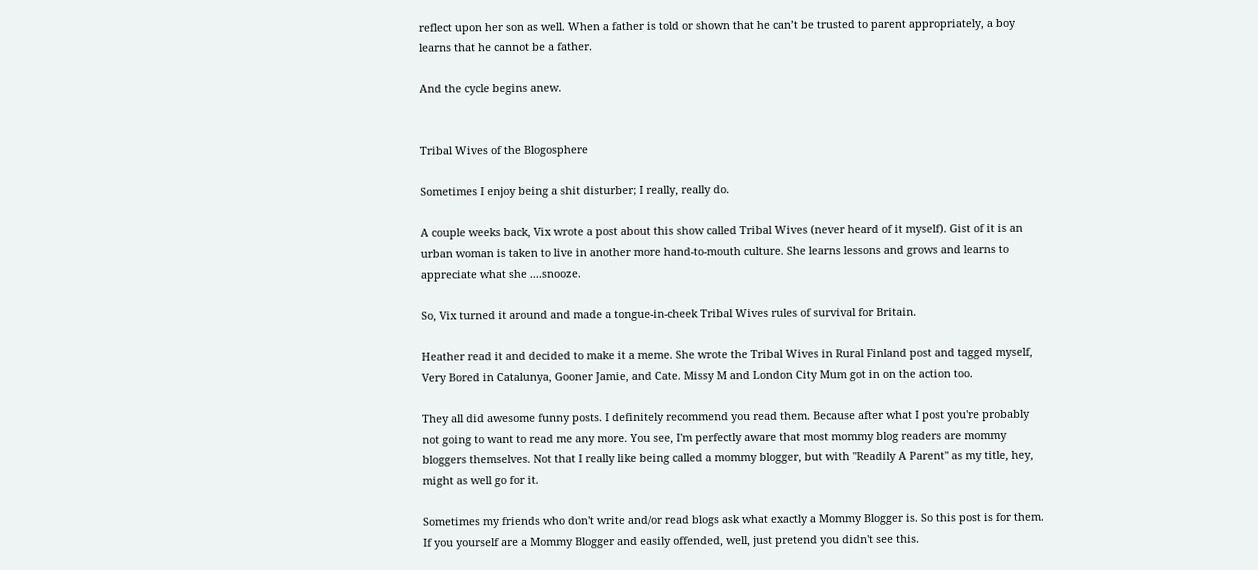reflect upon her son as well. When a father is told or shown that he can’t be trusted to parent appropriately, a boy learns that he cannot be a father.

And the cycle begins anew.


Tribal Wives of the Blogosphere

Sometimes I enjoy being a shit disturber; I really, really do.

A couple weeks back, Vix wrote a post about this show called Tribal Wives (never heard of it myself). Gist of it is an urban woman is taken to live in another more hand-to-mouth culture. She learns lessons and grows and learns to appreciate what she ....snooze.

So, Vix turned it around and made a tongue-in-cheek Tribal Wives rules of survival for Britain.

Heather read it and decided to make it a meme. She wrote the Tribal Wives in Rural Finland post and tagged myself, Very Bored in Catalunya, Gooner Jamie, and Cate. Missy M and London City Mum got in on the action too.

They all did awesome funny posts. I definitely recommend you read them. Because after what I post you're probably not going to want to read me any more. You see, I'm perfectly aware that most mommy blog readers are mommy bloggers themselves. Not that I really like being called a mommy blogger, but with "Readily A Parent" as my title, hey, might as well go for it.

Sometimes my friends who don't write and/or read blogs ask what exactly a Mommy Blogger is. So this post is for them. If you yourself are a Mommy Blogger and easily offended, well, just pretend you didn't see this.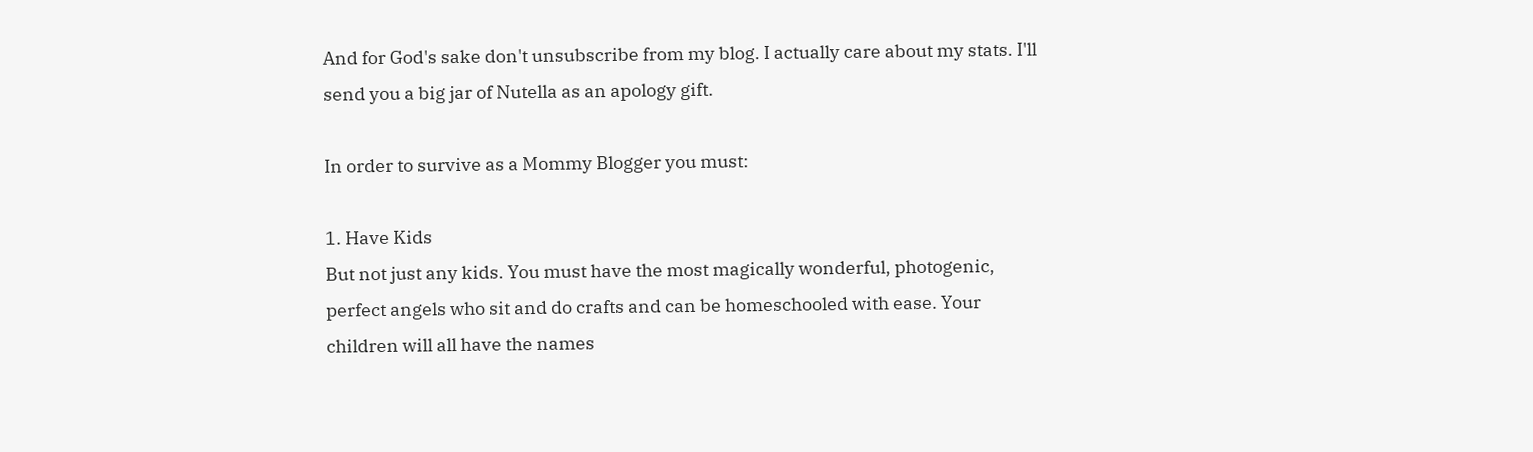And for God's sake don't unsubscribe from my blog. I actually care about my stats. I'll send you a big jar of Nutella as an apology gift.

In order to survive as a Mommy Blogger you must:

1. Have Kids
But not just any kids. You must have the most magically wonderful, photogenic, perfect angels who sit and do crafts and can be homeschooled with ease. Your children will all have the names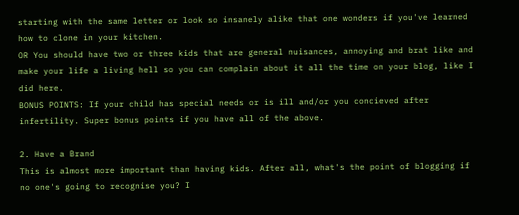starting with the same letter or look so insanely alike that one wonders if you've learned how to clone in your kitchen.
OR You should have two or three kids that are general nuisances, annoying and brat like and make your life a living hell so you can complain about it all the time on your blog, like I did here.
BONUS POINTS: If your child has special needs or is ill and/or you concieved after infertility. Super bonus points if you have all of the above.

2. Have a Brand
This is almost more important than having kids. After all, what's the point of blogging if no one's going to recognise you? I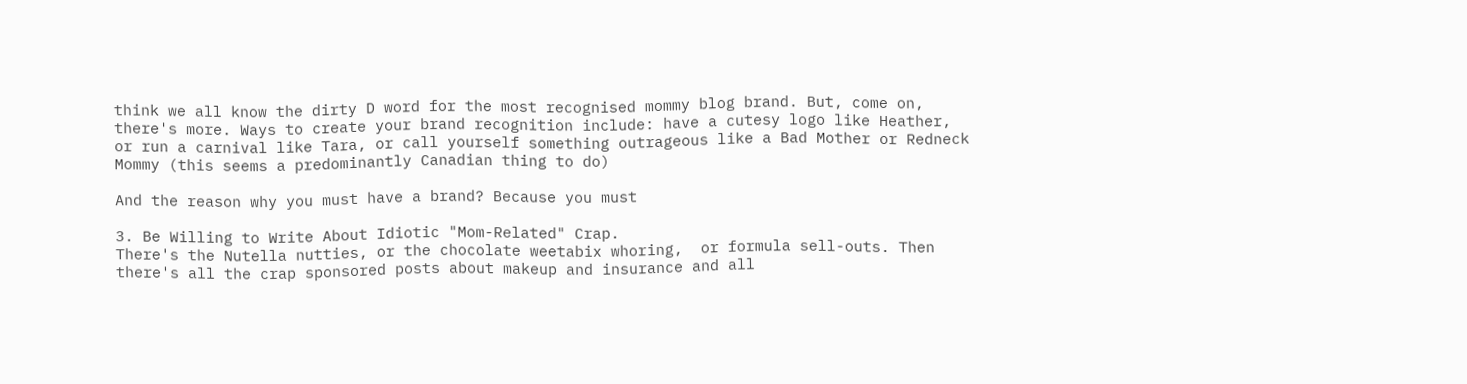think we all know the dirty D word for the most recognised mommy blog brand. But, come on, there's more. Ways to create your brand recognition include: have a cutesy logo like Heather, or run a carnival like Tara, or call yourself something outrageous like a Bad Mother or Redneck Mommy (this seems a predominantly Canadian thing to do)

And the reason why you must have a brand? Because you must

3. Be Willing to Write About Idiotic "Mom-Related" Crap.
There's the Nutella nutties, or the chocolate weetabix whoring,  or formula sell-outs. Then there's all the crap sponsored posts about makeup and insurance and all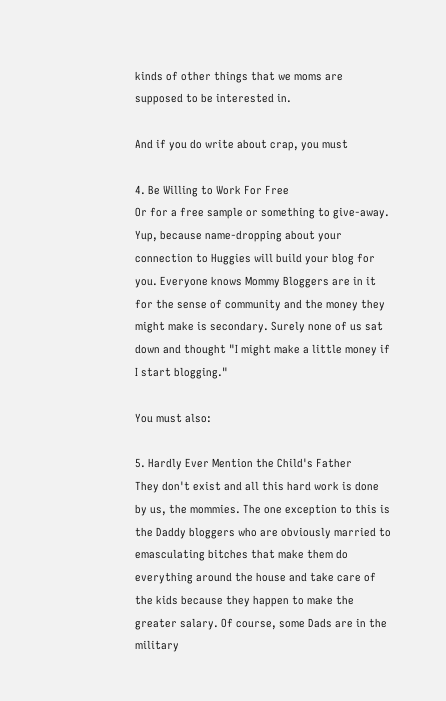kinds of other things that we moms are supposed to be interested in.

And if you do write about crap, you must

4. Be Willing to Work For Free
Or for a free sample or something to give-away. Yup, because name-dropping about your connection to Huggies will build your blog for you. Everyone knows Mommy Bloggers are in it for the sense of community and the money they might make is secondary. Surely none of us sat down and thought "I might make a little money if I start blogging."

You must also:

5. Hardly Ever Mention the Child's Father
They don't exist and all this hard work is done by us, the mommies. The one exception to this is the Daddy bloggers who are obviously married to emasculating bitches that make them do everything around the house and take care of the kids because they happen to make the greater salary. Of course, some Dads are in the military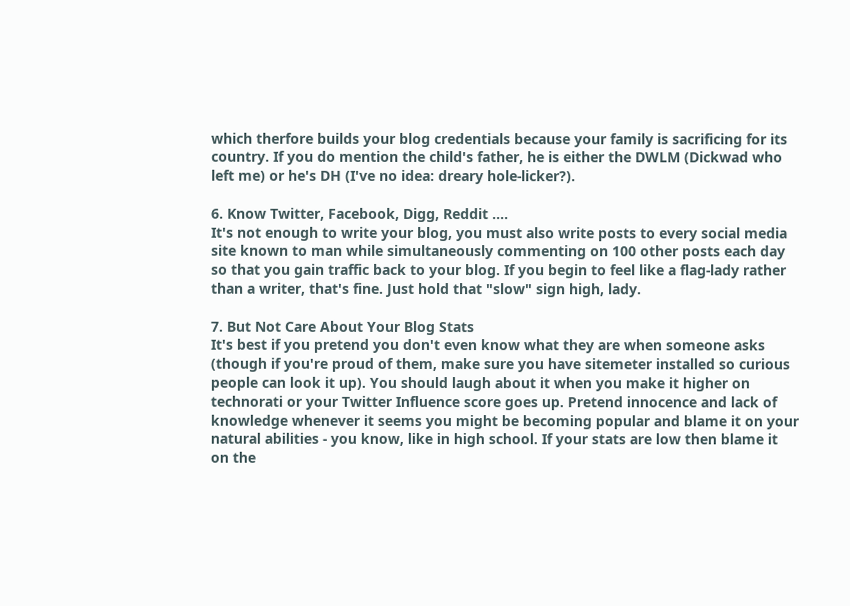which therfore builds your blog credentials because your family is sacrificing for its country. If you do mention the child's father, he is either the DWLM (Dickwad who left me) or he's DH (I've no idea: dreary hole-licker?).

6. Know Twitter, Facebook, Digg, Reddit ....
It's not enough to write your blog, you must also write posts to every social media site known to man while simultaneously commenting on 100 other posts each day so that you gain traffic back to your blog. If you begin to feel like a flag-lady rather than a writer, that's fine. Just hold that "slow" sign high, lady.

7. But Not Care About Your Blog Stats
It's best if you pretend you don't even know what they are when someone asks (though if you're proud of them, make sure you have sitemeter installed so curious people can look it up). You should laugh about it when you make it higher on technorati or your Twitter Influence score goes up. Pretend innocence and lack of knowledge whenever it seems you might be becoming popular and blame it on your natural abilities - you know, like in high school. If your stats are low then blame it on the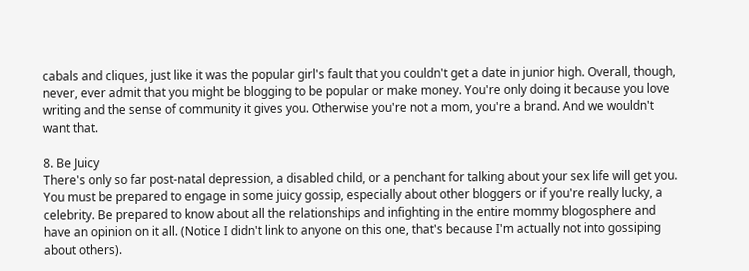cabals and cliques, just like it was the popular girl's fault that you couldn't get a date in junior high. Overall, though, never, ever admit that you might be blogging to be popular or make money. You're only doing it because you love writing and the sense of community it gives you. Otherwise you're not a mom, you're a brand. And we wouldn't want that.

8. Be Juicy
There's only so far post-natal depression, a disabled child, or a penchant for talking about your sex life will get you. You must be prepared to engage in some juicy gossip, especially about other bloggers or if you're really lucky, a celebrity. Be prepared to know about all the relationships and infighting in the entire mommy blogosphere and have an opinion on it all. (Notice I didn't link to anyone on this one, that's because I'm actually not into gossiping about others).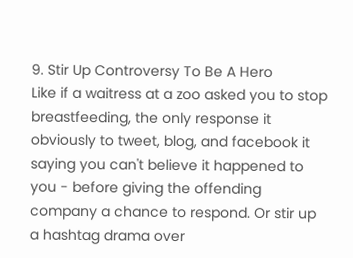9. Stir Up Controversy To Be A Hero
Like if a waitress at a zoo asked you to stop breastfeeding, the only response it obviously to tweet, blog, and facebook it saying you can't believe it happened to you - before giving the offending company a chance to respond. Or stir up a hashtag drama over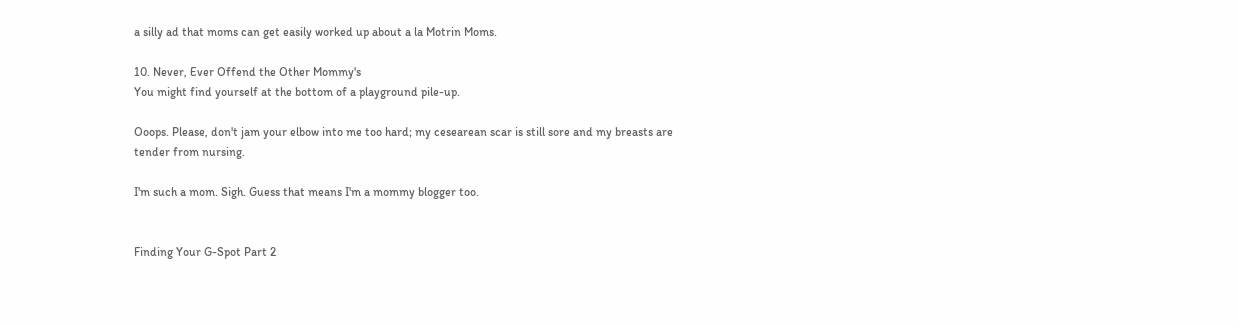a silly ad that moms can get easily worked up about a la Motrin Moms.

10. Never, Ever Offend the Other Mommy's
You might find yourself at the bottom of a playground pile-up.

Ooops. Please, don't jam your elbow into me too hard; my cesearean scar is still sore and my breasts are tender from nursing.

I'm such a mom. Sigh. Guess that means I'm a mommy blogger too.


Finding Your G-Spot Part 2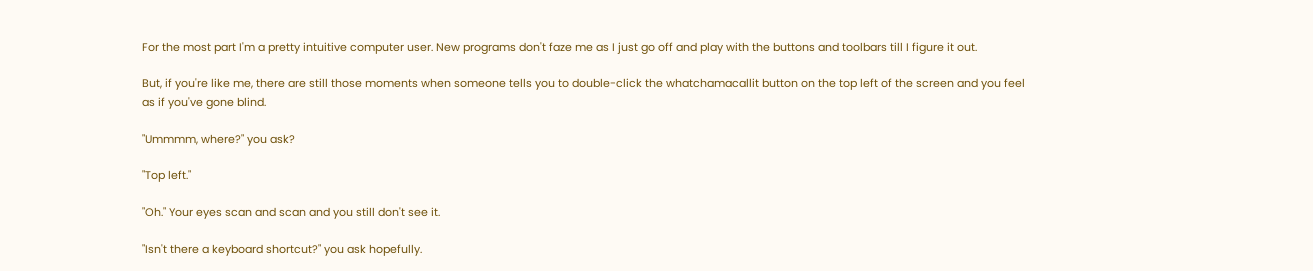For the most part I'm a pretty intuitive computer user. New programs don't faze me as I just go off and play with the buttons and toolbars till I figure it out.

But, if you're like me, there are still those moments when someone tells you to double-click the whatchamacallit button on the top left of the screen and you feel as if you've gone blind.

"Ummmm, where?" you ask?

"Top left."

"Oh." Your eyes scan and scan and you still don't see it.

"Isn't there a keyboard shortcut?" you ask hopefully.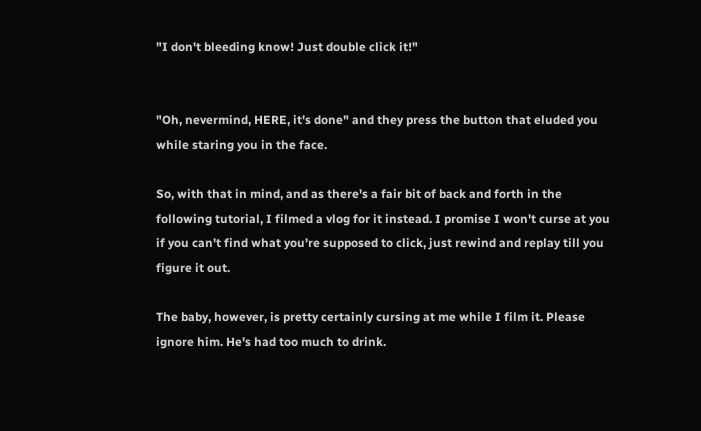"I don't bleeding know! Just double click it!"


"Oh, nevermind, HERE, it's done" and they press the button that eluded you while staring you in the face.

So, with that in mind, and as there's a fair bit of back and forth in the following tutorial, I filmed a vlog for it instead. I promise I won't curse at you if you can't find what you're supposed to click, just rewind and replay till you figure it out.

The baby, however, is pretty certainly cursing at me while I film it. Please ignore him. He's had too much to drink.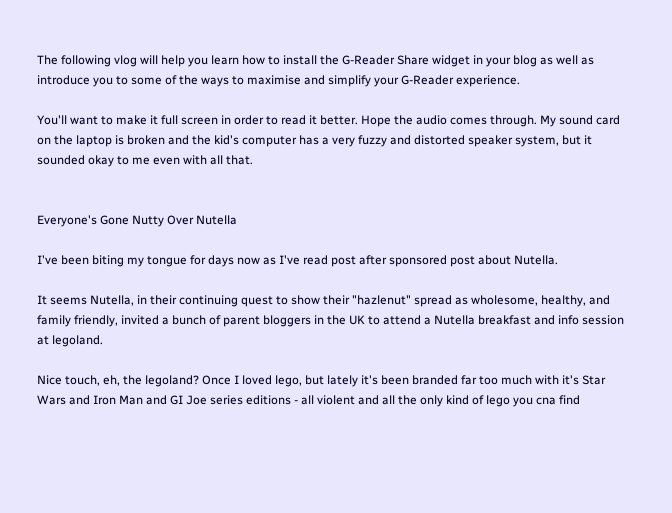The following vlog will help you learn how to install the G-Reader Share widget in your blog as well as introduce you to some of the ways to maximise and simplify your G-Reader experience.

You'll want to make it full screen in order to read it better. Hope the audio comes through. My sound card on the laptop is broken and the kid's computer has a very fuzzy and distorted speaker system, but it sounded okay to me even with all that.


Everyone's Gone Nutty Over Nutella

I've been biting my tongue for days now as I've read post after sponsored post about Nutella.

It seems Nutella, in their continuing quest to show their "hazlenut" spread as wholesome, healthy, and family friendly, invited a bunch of parent bloggers in the UK to attend a Nutella breakfast and info session at legoland.

Nice touch, eh, the legoland? Once I loved lego, but lately it's been branded far too much with it's Star Wars and Iron Man and GI Joe series editions - all violent and all the only kind of lego you cna find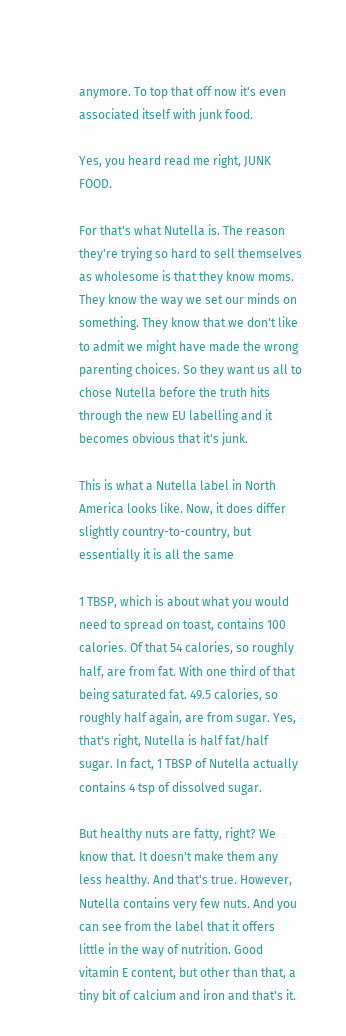anymore. To top that off now it's even associated itself with junk food.

Yes, you heard read me right, JUNK FOOD.

For that's what Nutella is. The reason they're trying so hard to sell themselves as wholesome is that they know moms. They know the way we set our minds on something. They know that we don't like to admit we might have made the wrong parenting choices. So they want us all to chose Nutella before the truth hits through the new EU labelling and it becomes obvious that it's junk.

This is what a Nutella label in North America looks like. Now, it does differ slightly country-to-country, but essentially it is all the same

1 TBSP, which is about what you would need to spread on toast, contains 100 calories. Of that 54 calories, so roughly half, are from fat. With one third of that being saturated fat. 49.5 calories, so roughly half again, are from sugar. Yes, that's right, Nutella is half fat/half sugar. In fact, 1 TBSP of Nutella actually contains 4 tsp of dissolved sugar.

But healthy nuts are fatty, right? We know that. It doesn't make them any less healthy. And that's true. However, Nutella contains very few nuts. And you can see from the label that it offers little in the way of nutrition. Good vitamin E content, but other than that, a tiny bit of calcium and iron and that's it.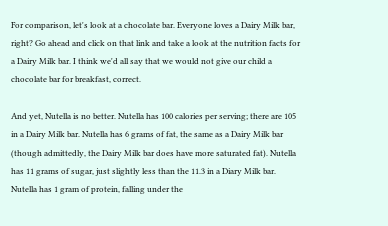For comparison, let's look at a chocolate bar. Everyone loves a Dairy Milk bar, right? Go ahead and click on that link and take a look at the nutrition facts for a Dairy Milk bar. I think we'd all say that we would not give our child a chocolate bar for breakfast, correct.

And yet, Nutella is no better. Nutella has 100 calories per serving; there are 105 in a Dairy Milk bar. Nutella has 6 grams of fat, the same as a Dairy Milk bar (though admittedly, the Dairy Milk bar does have more saturated fat). Nutella has 11 grams of sugar, just slightly less than the 11.3 in a Diary Milk bar. Nutella has 1 gram of protein, falling under the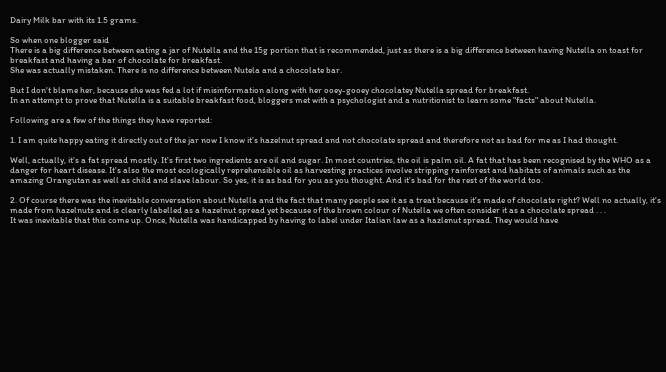Dairy Milk bar with its 1.5 grams.

So when one blogger said
There is a big difference between eating a jar of Nutella and the 15g portion that is recommended, just as there is a big difference between having Nutella on toast for breakfast and having a bar of chocolate for breakfast.
She was actually mistaken. There is no difference between Nutela and a chocolate bar.

But I don't blame her, because she was fed a lot if misinformation along with her ooey-gooey chocolatey Nutella spread for breakfast.
In an attempt to prove that Nutella is a suitable breakfast food, bloggers met with a psychologist and a nutritionist to learn some "facts" about Nutella.

Following are a few of the things they have reported:

1. I am quite happy eating it directly out of the jar now I know it’s hazelnut spread and not chocolate spread and therefore not as bad for me as I had thought.

Well, actually, it's a fat spread mostly. It's first two ingredients are oil and sugar. In most countries, the oil is palm oil. A fat that has been recognised by the WHO as a danger for heart disease. It's also the most ecologically reprehensible oil as harvesting practices involve stripping rainforest and habitats of animals such as the amazing Orangutan as well as child and slave labour. So yes, it is as bad for you as you thought. And it's bad for the rest of the world too.

2. Of course there was the inevitable conversation about Nutella and the fact that many people see it as a treat because it's made of chocolate right? Well no actually, it's made from hazelnuts and is clearly labelled as a hazelnut spread yet because of the brown colour of Nutella we often consider it as a chocolate spread . . .
It was inevitable that this come up. Once, Nutella was handicapped by having to label under Italian law as a hazlenut spread. They would have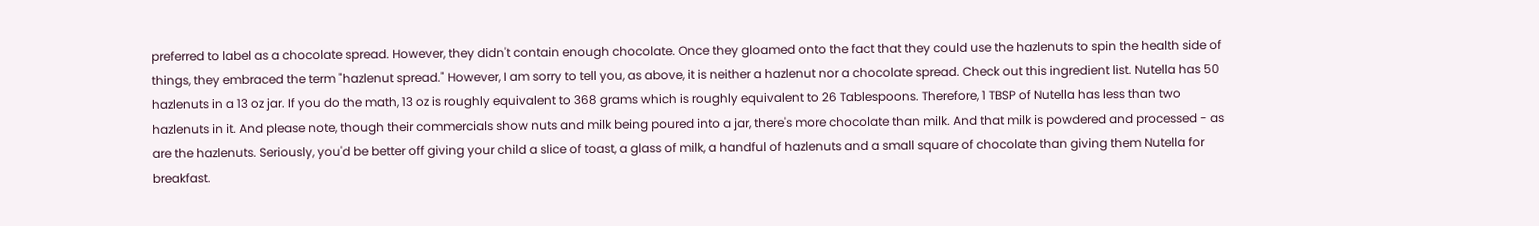preferred to label as a chocolate spread. However, they didn't contain enough chocolate. Once they gloamed onto the fact that they could use the hazlenuts to spin the health side of things, they embraced the term "hazlenut spread." However, I am sorry to tell you, as above, it is neither a hazlenut nor a chocolate spread. Check out this ingredient list. Nutella has 50 hazlenuts in a 13 oz jar. If you do the math, 13 oz is roughly equivalent to 368 grams which is roughly equivalent to 26 Tablespoons. Therefore, 1 TBSP of Nutella has less than two hazlenuts in it. And please note, though their commercials show nuts and milk being poured into a jar, there's more chocolate than milk. And that milk is powdered and processed - as are the hazlenuts. Seriously, you'd be better off giving your child a slice of toast, a glass of milk, a handful of hazlenuts and a small square of chocolate than giving them Nutella for breakfast.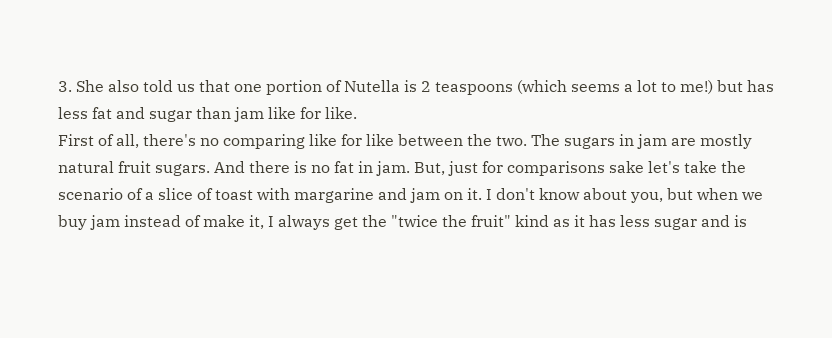3. She also told us that one portion of Nutella is 2 teaspoons (which seems a lot to me!) but has less fat and sugar than jam like for like.
First of all, there's no comparing like for like between the two. The sugars in jam are mostly natural fruit sugars. And there is no fat in jam. But, just for comparisons sake let's take the scenario of a slice of toast with margarine and jam on it. I don't know about you, but when we buy jam instead of make it, I always get the "twice the fruit" kind as it has less sugar and is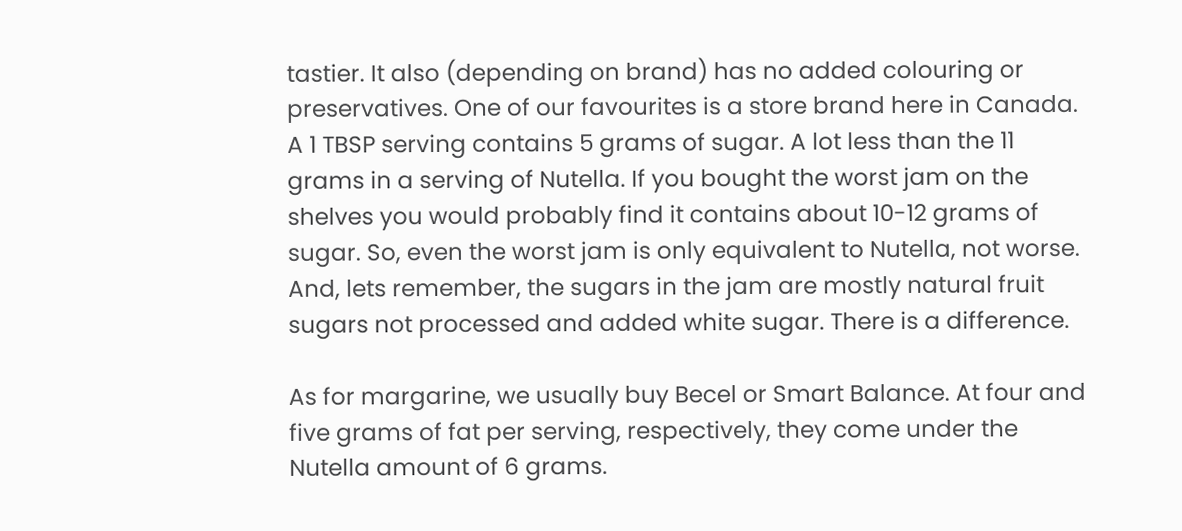tastier. It also (depending on brand) has no added colouring or preservatives. One of our favourites is a store brand here in Canada. A 1 TBSP serving contains 5 grams of sugar. A lot less than the 11 grams in a serving of Nutella. If you bought the worst jam on the shelves you would probably find it contains about 10-12 grams of sugar. So, even the worst jam is only equivalent to Nutella, not worse. And, lets remember, the sugars in the jam are mostly natural fruit sugars not processed and added white sugar. There is a difference.

As for margarine, we usually buy Becel or Smart Balance. At four and five grams of fat per serving, respectively, they come under the Nutella amount of 6 grams.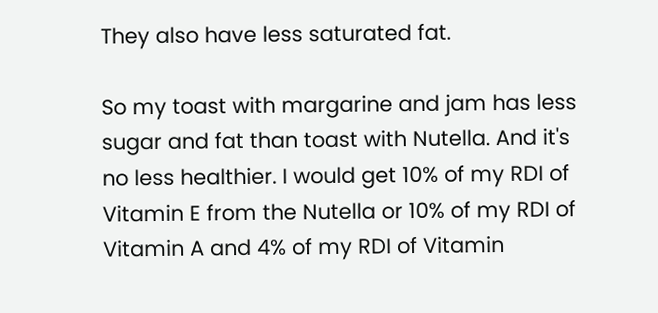They also have less saturated fat.

So my toast with margarine and jam has less sugar and fat than toast with Nutella. And it's no less healthier. I would get 10% of my RDI of Vitamin E from the Nutella or 10% of my RDI of Vitamin A and 4% of my RDI of Vitamin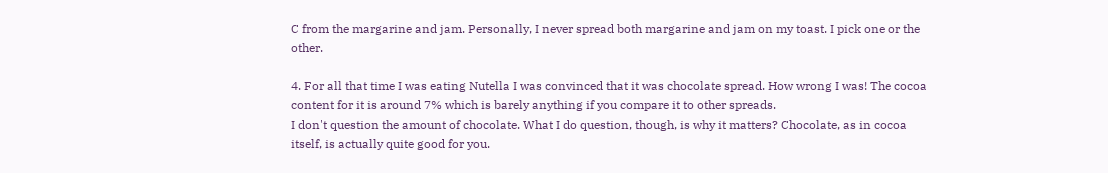C from the margarine and jam. Personally, I never spread both margarine and jam on my toast. I pick one or the other.

4. For all that time I was eating Nutella I was convinced that it was chocolate spread. How wrong I was! The cocoa content for it is around 7% which is barely anything if you compare it to other spreads.
I don't question the amount of chocolate. What I do question, though, is why it matters? Chocolate, as in cocoa itself, is actually quite good for you.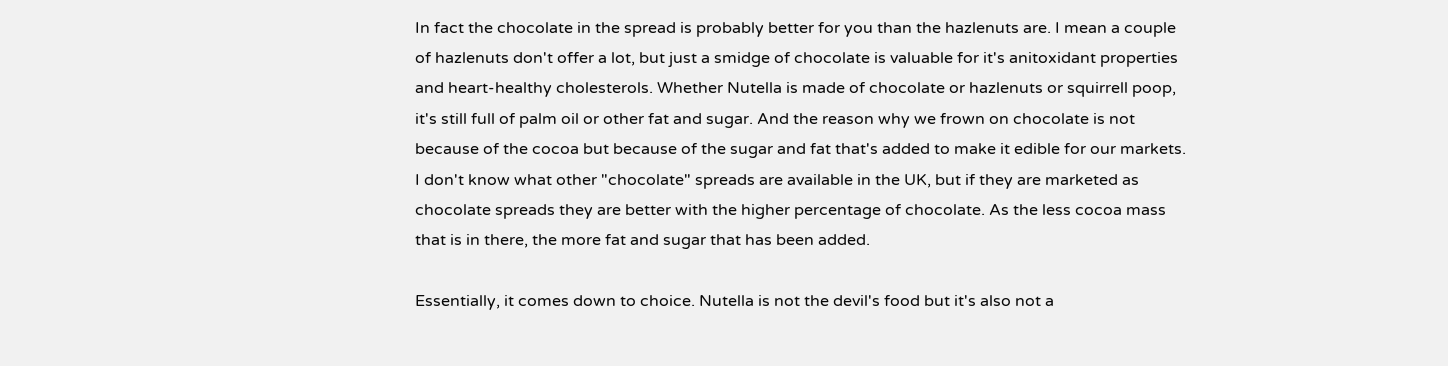In fact the chocolate in the spread is probably better for you than the hazlenuts are. I mean a couple of hazlenuts don't offer a lot, but just a smidge of chocolate is valuable for it's anitoxidant properties and heart-healthy cholesterols. Whether Nutella is made of chocolate or hazlenuts or squirrell poop, it's still full of palm oil or other fat and sugar. And the reason why we frown on chocolate is not because of the cocoa but because of the sugar and fat that's added to make it edible for our markets. I don't know what other "chocolate" spreads are available in the UK, but if they are marketed as chocolate spreads they are better with the higher percentage of chocolate. As the less cocoa mass that is in there, the more fat and sugar that has been added.

Essentially, it comes down to choice. Nutella is not the devil's food but it's also not a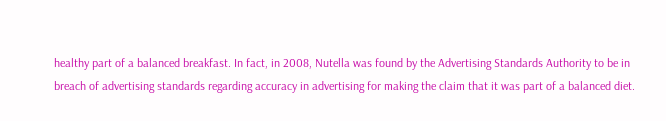healthy part of a balanced breakfast. In fact, in 2008, Nutella was found by the Advertising Standards Authority to be in breach of advertising standards regarding accuracy in advertising for making the claim that it was part of a balanced diet.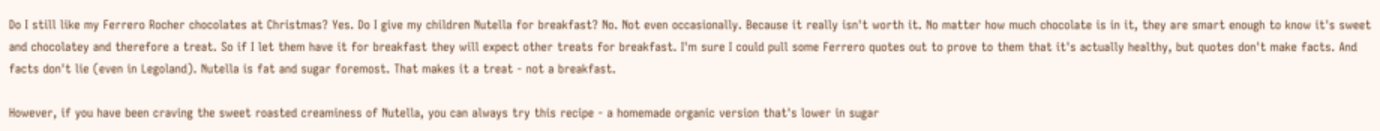Do I still like my Ferrero Rocher chocolates at Christmas? Yes. Do I give my children Nutella for breakfast? No. Not even occasionally. Because it really isn't worth it. No matter how much chocolate is in it, they are smart enough to know it's sweet and chocolatey and therefore a treat. So if I let them have it for breakfast they will expect other treats for breakfast. I'm sure I could pull some Ferrero quotes out to prove to them that it's actually healthy, but quotes don't make facts. And facts don't lie (even in Legoland). Nutella is fat and sugar foremost. That makes it a treat - not a breakfast.

However, if you have been craving the sweet roasted creaminess of Nutella, you can always try this recipe - a homemade organic version that's lower in sugar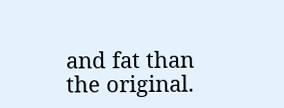and fat than the original.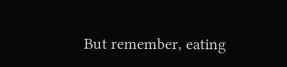But remember, eating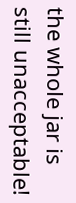the whole jar is still unacceptable!